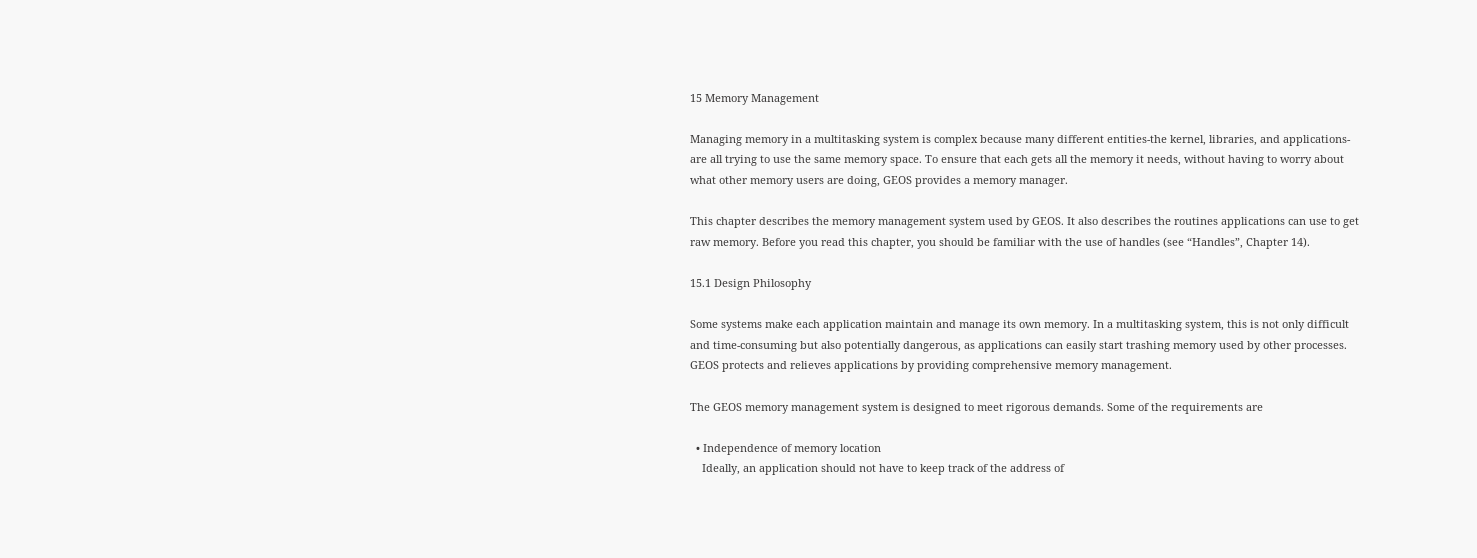15 Memory Management

Managing memory in a multitasking system is complex because many different entities-the kernel, libraries, and applications-are all trying to use the same memory space. To ensure that each gets all the memory it needs, without having to worry about what other memory users are doing, GEOS provides a memory manager.

This chapter describes the memory management system used by GEOS. It also describes the routines applications can use to get raw memory. Before you read this chapter, you should be familiar with the use of handles (see “Handles”, Chapter 14).

15.1 Design Philosophy

Some systems make each application maintain and manage its own memory. In a multitasking system, this is not only difficult and time-consuming but also potentially dangerous, as applications can easily start trashing memory used by other processes. GEOS protects and relieves applications by providing comprehensive memory management.

The GEOS memory management system is designed to meet rigorous demands. Some of the requirements are

  • Independence of memory location
    Ideally, an application should not have to keep track of the address of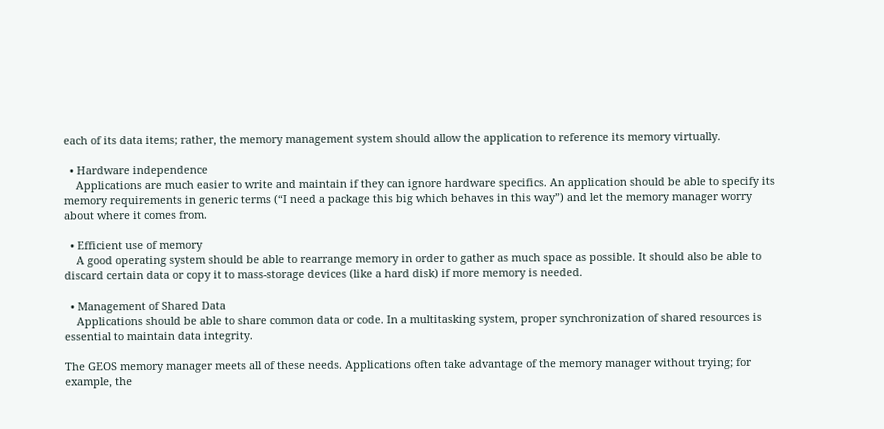each of its data items; rather, the memory management system should allow the application to reference its memory virtually.

  • Hardware independence
    Applications are much easier to write and maintain if they can ignore hardware specifics. An application should be able to specify its memory requirements in generic terms (“I need a package this big which behaves in this way”) and let the memory manager worry about where it comes from.

  • Efficient use of memory
    A good operating system should be able to rearrange memory in order to gather as much space as possible. It should also be able to discard certain data or copy it to mass-storage devices (like a hard disk) if more memory is needed.

  • Management of Shared Data
    Applications should be able to share common data or code. In a multitasking system, proper synchronization of shared resources is essential to maintain data integrity.

The GEOS memory manager meets all of these needs. Applications often take advantage of the memory manager without trying; for example, the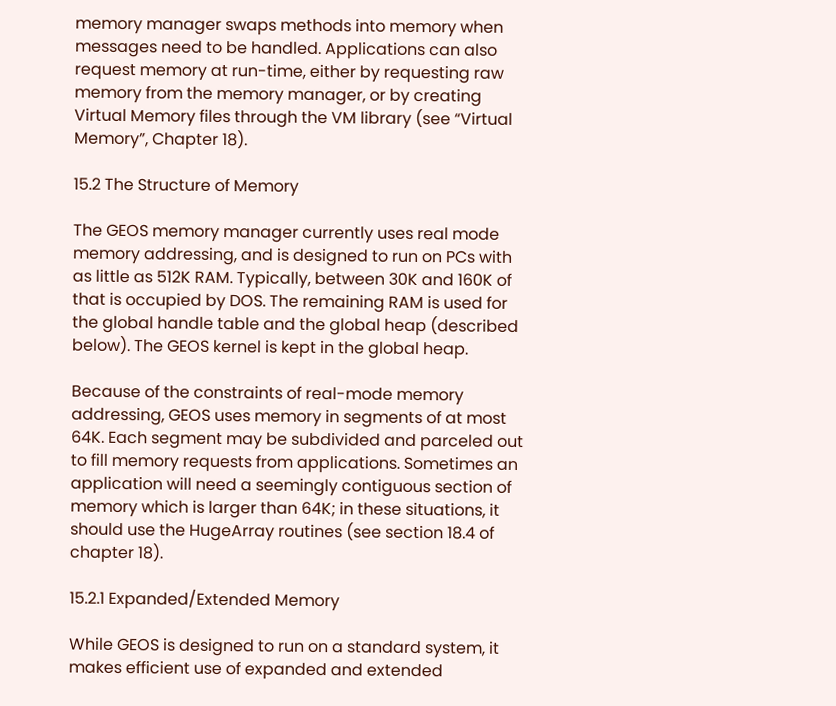memory manager swaps methods into memory when messages need to be handled. Applications can also request memory at run-time, either by requesting raw memory from the memory manager, or by creating Virtual Memory files through the VM library (see “Virtual Memory”, Chapter 18).

15.2 The Structure of Memory

The GEOS memory manager currently uses real mode memory addressing, and is designed to run on PCs with as little as 512K RAM. Typically, between 30K and 160K of that is occupied by DOS. The remaining RAM is used for the global handle table and the global heap (described below). The GEOS kernel is kept in the global heap.

Because of the constraints of real-mode memory addressing, GEOS uses memory in segments of at most 64K. Each segment may be subdivided and parceled out to fill memory requests from applications. Sometimes an application will need a seemingly contiguous section of memory which is larger than 64K; in these situations, it should use the HugeArray routines (see section 18.4 of chapter 18).

15.2.1 Expanded/Extended Memory

While GEOS is designed to run on a standard system, it makes efficient use of expanded and extended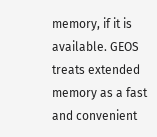memory, if it is available. GEOS treats extended memory as a fast and convenient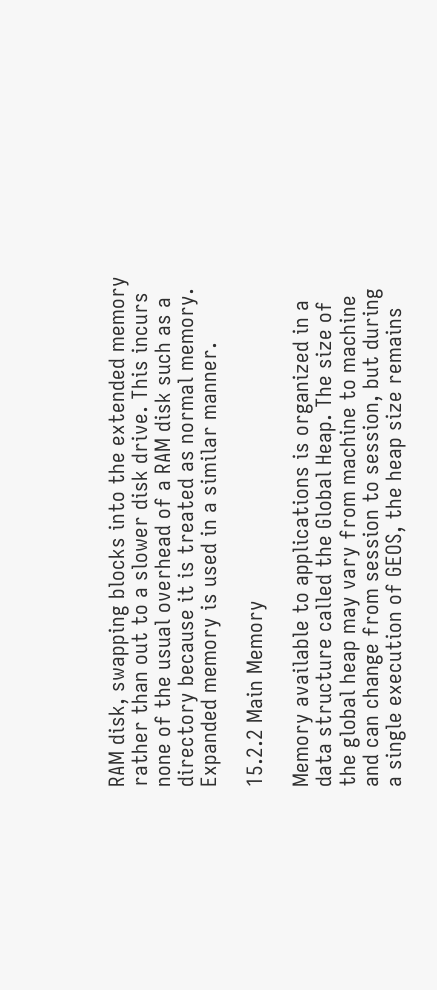RAM disk, swapping blocks into the extended memory rather than out to a slower disk drive. This incurs none of the usual overhead of a RAM disk such as a directory because it is treated as normal memory. Expanded memory is used in a similar manner.

15.2.2 Main Memory

Memory available to applications is organized in a data structure called the Global Heap. The size of the global heap may vary from machine to machine and can change from session to session, but during a single execution of GEOS, the heap size remains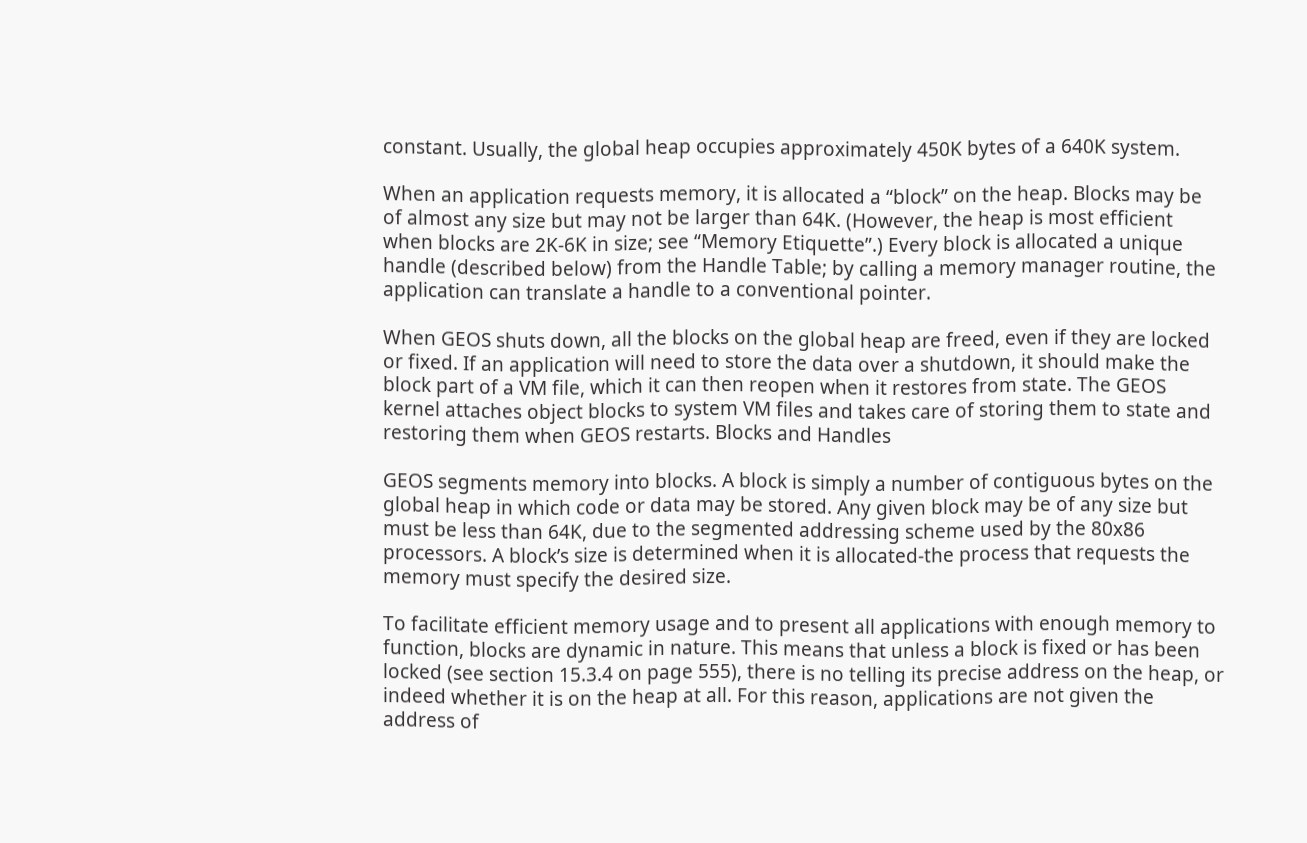constant. Usually, the global heap occupies approximately 450K bytes of a 640K system.

When an application requests memory, it is allocated a “block” on the heap. Blocks may be of almost any size but may not be larger than 64K. (However, the heap is most efficient when blocks are 2K-6K in size; see “Memory Etiquette”.) Every block is allocated a unique handle (described below) from the Handle Table; by calling a memory manager routine, the application can translate a handle to a conventional pointer.

When GEOS shuts down, all the blocks on the global heap are freed, even if they are locked or fixed. If an application will need to store the data over a shutdown, it should make the block part of a VM file, which it can then reopen when it restores from state. The GEOS kernel attaches object blocks to system VM files and takes care of storing them to state and restoring them when GEOS restarts. Blocks and Handles

GEOS segments memory into blocks. A block is simply a number of contiguous bytes on the global heap in which code or data may be stored. Any given block may be of any size but must be less than 64K, due to the segmented addressing scheme used by the 80x86 processors. A block’s size is determined when it is allocated-the process that requests the memory must specify the desired size.

To facilitate efficient memory usage and to present all applications with enough memory to function, blocks are dynamic in nature. This means that unless a block is fixed or has been locked (see section 15.3.4 on page 555), there is no telling its precise address on the heap, or indeed whether it is on the heap at all. For this reason, applications are not given the address of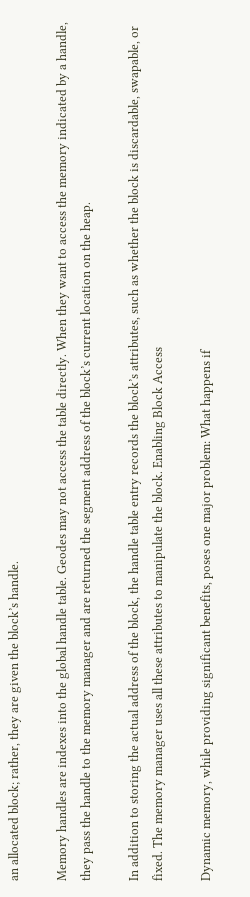an allocated block; rather, they are given the block’s handle.

Memory handles are indexes into the global handle table. Geodes may not access the table directly. When they want to access the memory indicated by a handle, they pass the handle to the memory manager and are returned the segment address of the block’s current location on the heap.

In addition to storing the actual address of the block, the handle table entry records the block’s attributes, such as whether the block is discardable, swapable, or fixed. The memory manager uses all these attributes to manipulate the block. Enabling Block Access

Dynamic memory, while providing significant benefits, poses one major problem: What happens if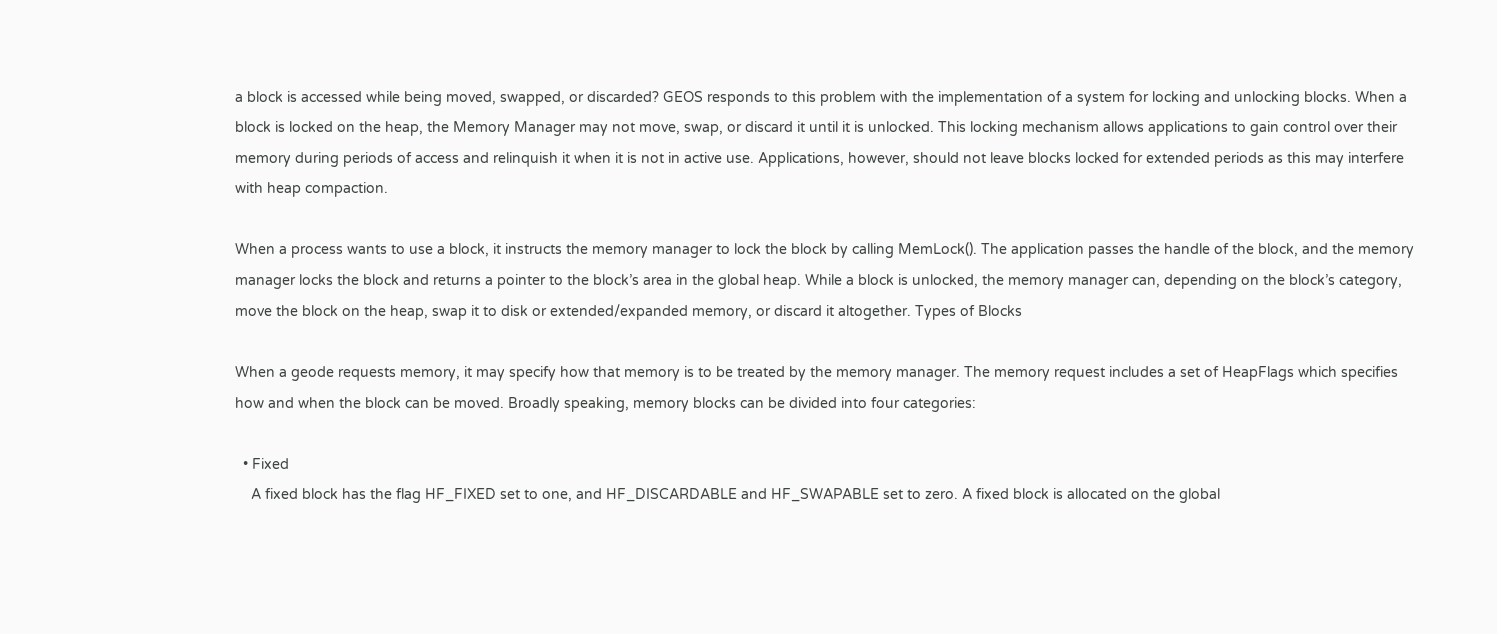a block is accessed while being moved, swapped, or discarded? GEOS responds to this problem with the implementation of a system for locking and unlocking blocks. When a block is locked on the heap, the Memory Manager may not move, swap, or discard it until it is unlocked. This locking mechanism allows applications to gain control over their memory during periods of access and relinquish it when it is not in active use. Applications, however, should not leave blocks locked for extended periods as this may interfere with heap compaction.

When a process wants to use a block, it instructs the memory manager to lock the block by calling MemLock(). The application passes the handle of the block, and the memory manager locks the block and returns a pointer to the block’s area in the global heap. While a block is unlocked, the memory manager can, depending on the block’s category, move the block on the heap, swap it to disk or extended/expanded memory, or discard it altogether. Types of Blocks

When a geode requests memory, it may specify how that memory is to be treated by the memory manager. The memory request includes a set of HeapFlags which specifies how and when the block can be moved. Broadly speaking, memory blocks can be divided into four categories:

  • Fixed
    A fixed block has the flag HF_FIXED set to one, and HF_DISCARDABLE and HF_SWAPABLE set to zero. A fixed block is allocated on the global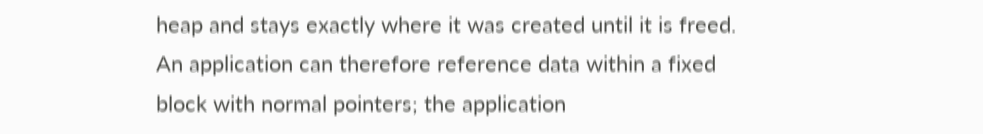heap and stays exactly where it was created until it is freed. An application can therefore reference data within a fixed block with normal pointers; the application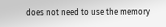does not need to use the memory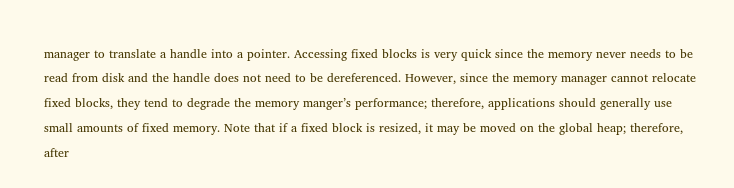manager to translate a handle into a pointer. Accessing fixed blocks is very quick since the memory never needs to be read from disk and the handle does not need to be dereferenced. However, since the memory manager cannot relocate fixed blocks, they tend to degrade the memory manger’s performance; therefore, applications should generally use small amounts of fixed memory. Note that if a fixed block is resized, it may be moved on the global heap; therefore, after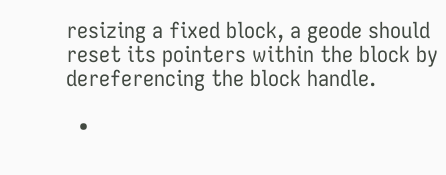resizing a fixed block, a geode should reset its pointers within the block by dereferencing the block handle.

  •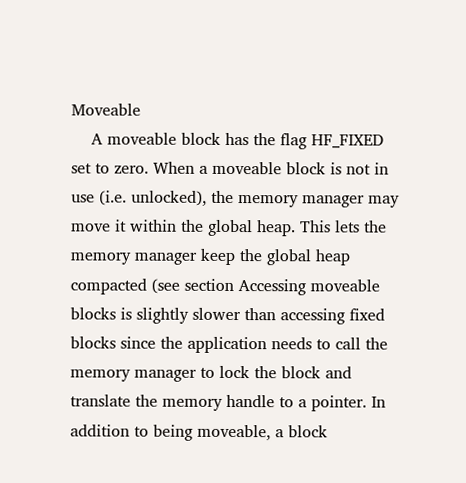Moveable
    A moveable block has the flag HF_FIXED set to zero. When a moveable block is not in use (i.e. unlocked), the memory manager may move it within the global heap. This lets the memory manager keep the global heap compacted (see section Accessing moveable blocks is slightly slower than accessing fixed blocks since the application needs to call the memory manager to lock the block and translate the memory handle to a pointer. In addition to being moveable, a block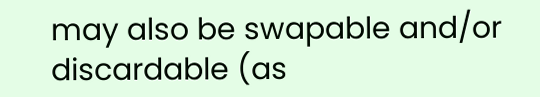may also be swapable and/or discardable (as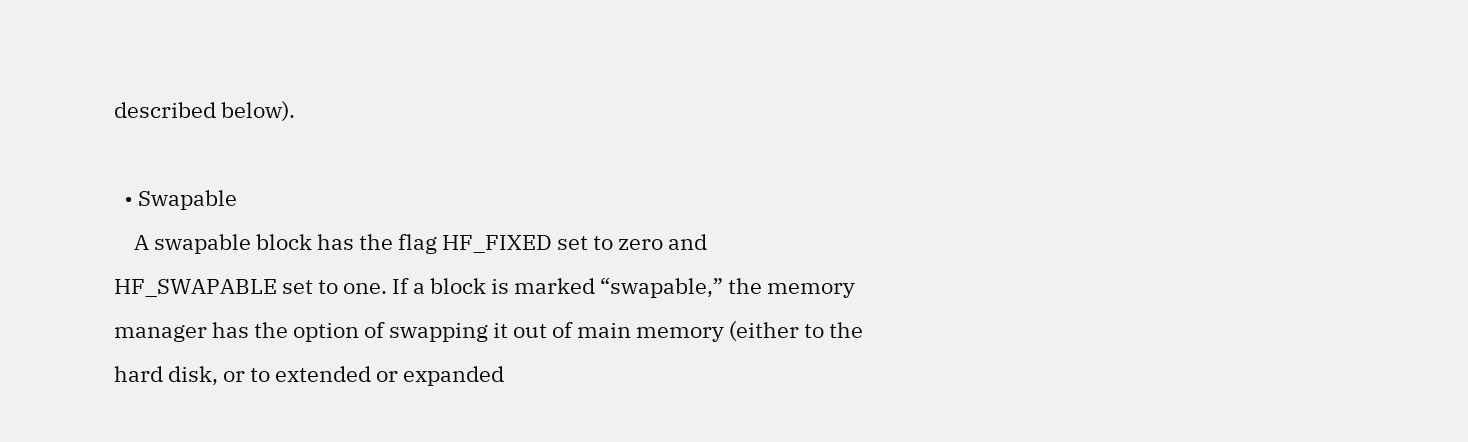described below).

  • Swapable
    A swapable block has the flag HF_FIXED set to zero and HF_SWAPABLE set to one. If a block is marked “swapable,” the memory manager has the option of swapping it out of main memory (either to the hard disk, or to extended or expanded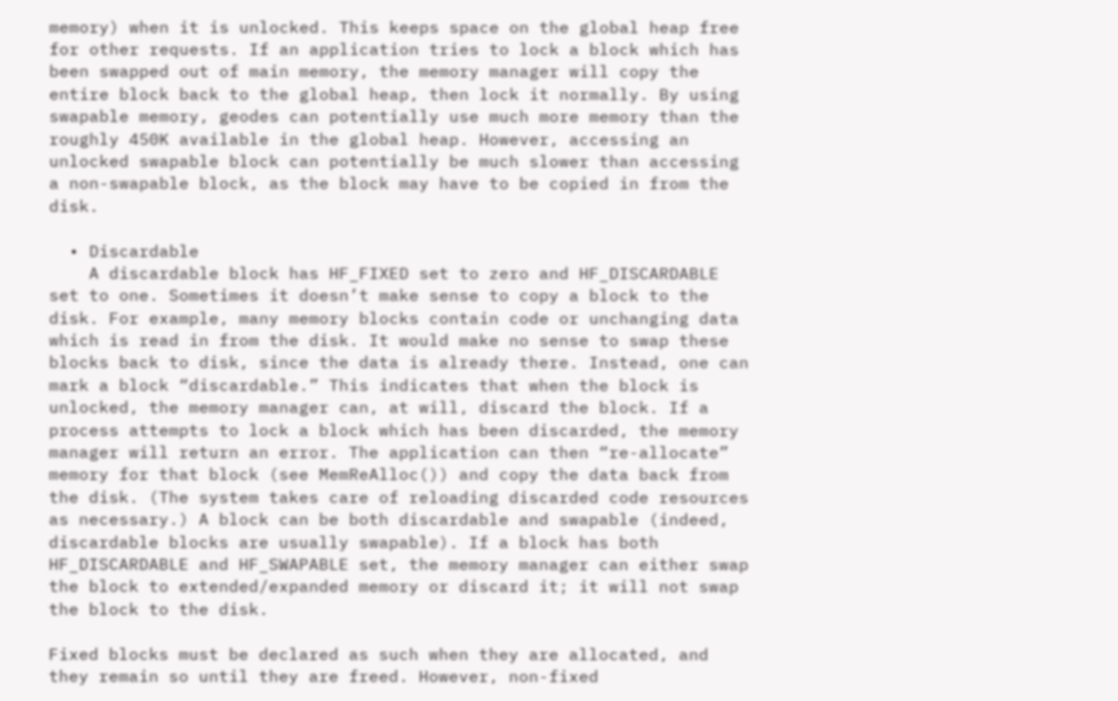memory) when it is unlocked. This keeps space on the global heap free for other requests. If an application tries to lock a block which has been swapped out of main memory, the memory manager will copy the entire block back to the global heap, then lock it normally. By using swapable memory, geodes can potentially use much more memory than the roughly 450K available in the global heap. However, accessing an unlocked swapable block can potentially be much slower than accessing a non-swapable block, as the block may have to be copied in from the disk.

  • Discardable
    A discardable block has HF_FIXED set to zero and HF_DISCARDABLE set to one. Sometimes it doesn’t make sense to copy a block to the disk. For example, many memory blocks contain code or unchanging data which is read in from the disk. It would make no sense to swap these blocks back to disk, since the data is already there. Instead, one can mark a block “discardable.” This indicates that when the block is unlocked, the memory manager can, at will, discard the block. If a process attempts to lock a block which has been discarded, the memory manager will return an error. The application can then “re-allocate” memory for that block (see MemReAlloc()) and copy the data back from the disk. (The system takes care of reloading discarded code resources as necessary.) A block can be both discardable and swapable (indeed, discardable blocks are usually swapable). If a block has both HF_DISCARDABLE and HF_SWAPABLE set, the memory manager can either swap the block to extended/expanded memory or discard it; it will not swap the block to the disk.

Fixed blocks must be declared as such when they are allocated, and they remain so until they are freed. However, non-fixed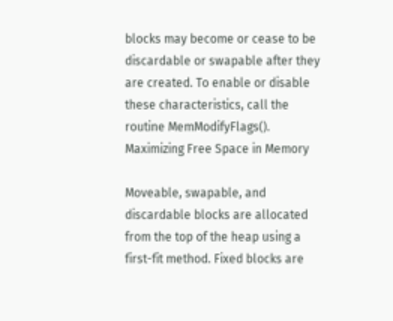blocks may become or cease to be discardable or swapable after they are created. To enable or disable these characteristics, call the routine MemModifyFlags(). Maximizing Free Space in Memory

Moveable, swapable, and discardable blocks are allocated from the top of the heap using a first-fit method. Fixed blocks are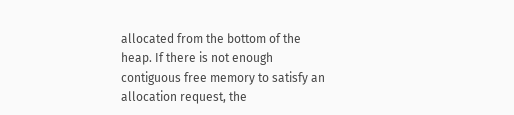allocated from the bottom of the heap. If there is not enough contiguous free memory to satisfy an allocation request, the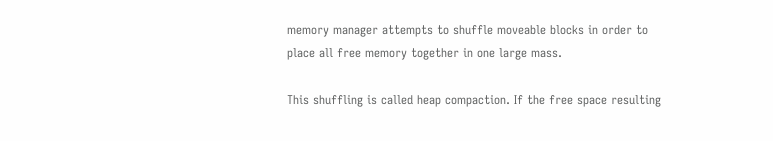memory manager attempts to shuffle moveable blocks in order to place all free memory together in one large mass.

This shuffling is called heap compaction. If the free space resulting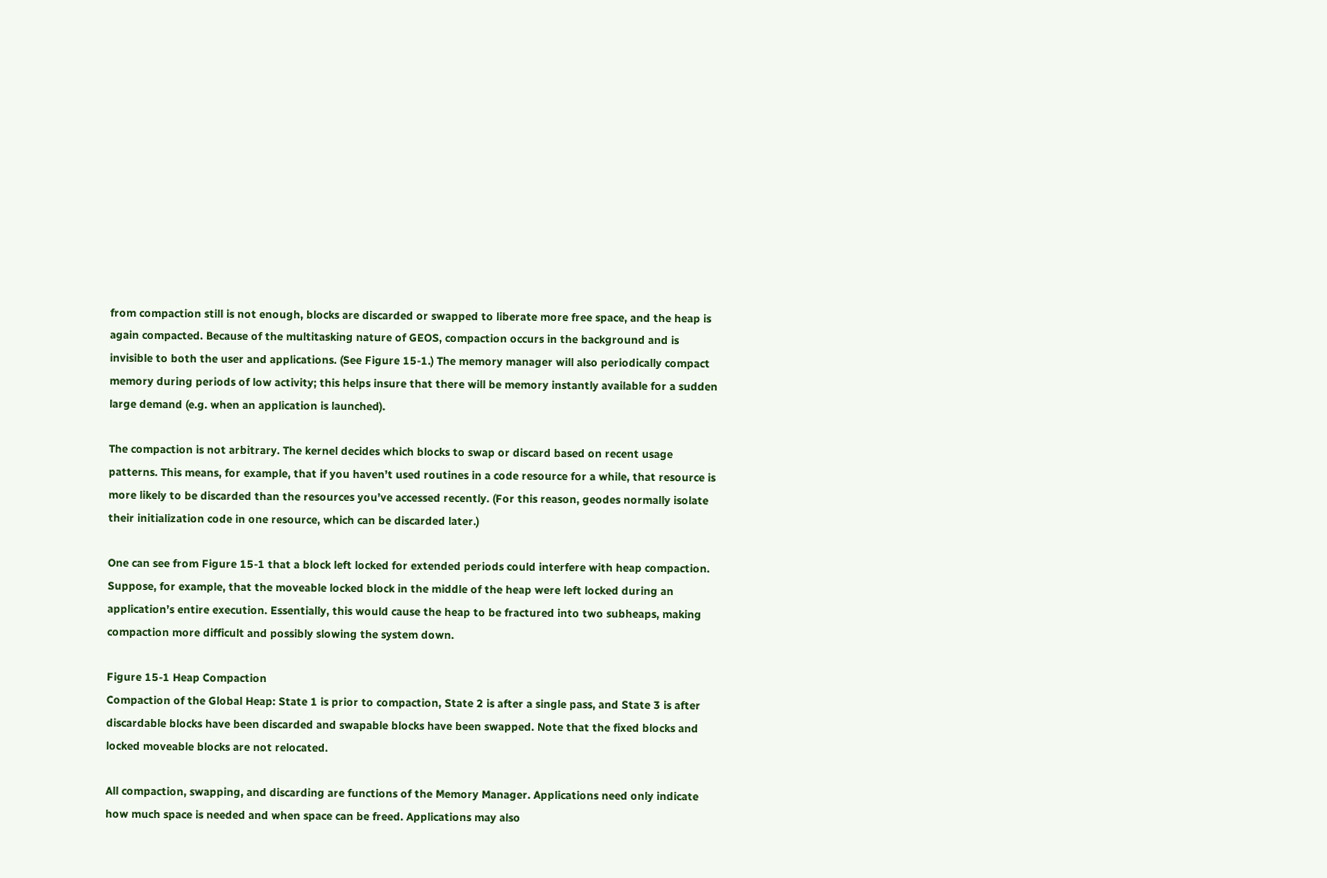from compaction still is not enough, blocks are discarded or swapped to liberate more free space, and the heap is again compacted. Because of the multitasking nature of GEOS, compaction occurs in the background and is invisible to both the user and applications. (See Figure 15-1.) The memory manager will also periodically compact memory during periods of low activity; this helps insure that there will be memory instantly available for a sudden large demand (e.g. when an application is launched).

The compaction is not arbitrary. The kernel decides which blocks to swap or discard based on recent usage patterns. This means, for example, that if you haven’t used routines in a code resource for a while, that resource is more likely to be discarded than the resources you’ve accessed recently. (For this reason, geodes normally isolate their initialization code in one resource, which can be discarded later.)

One can see from Figure 15-1 that a block left locked for extended periods could interfere with heap compaction. Suppose, for example, that the moveable locked block in the middle of the heap were left locked during an application’s entire execution. Essentially, this would cause the heap to be fractured into two subheaps, making compaction more difficult and possibly slowing the system down.

Figure 15-1 Heap Compaction
Compaction of the Global Heap: State 1 is prior to compaction, State 2 is after a single pass, and State 3 is after discardable blocks have been discarded and swapable blocks have been swapped. Note that the fixed blocks and locked moveable blocks are not relocated.

All compaction, swapping, and discarding are functions of the Memory Manager. Applications need only indicate how much space is needed and when space can be freed. Applications may also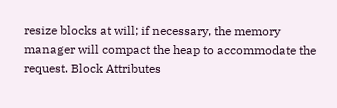resize blocks at will; if necessary, the memory manager will compact the heap to accommodate the request. Block Attributes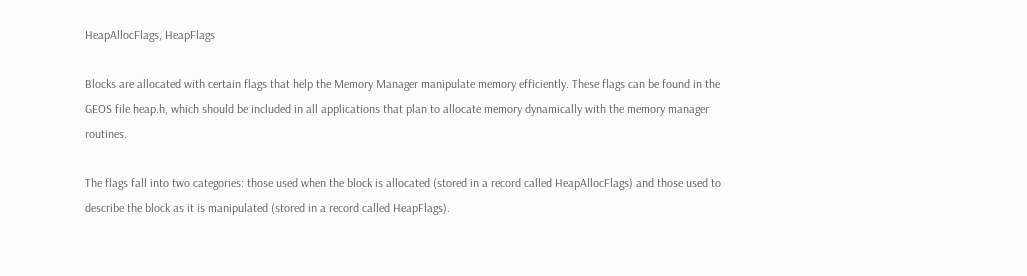HeapAllocFlags, HeapFlags

Blocks are allocated with certain flags that help the Memory Manager manipulate memory efficiently. These flags can be found in the GEOS file heap.h, which should be included in all applications that plan to allocate memory dynamically with the memory manager routines.

The flags fall into two categories: those used when the block is allocated (stored in a record called HeapAllocFlags) and those used to describe the block as it is manipulated (stored in a record called HeapFlags).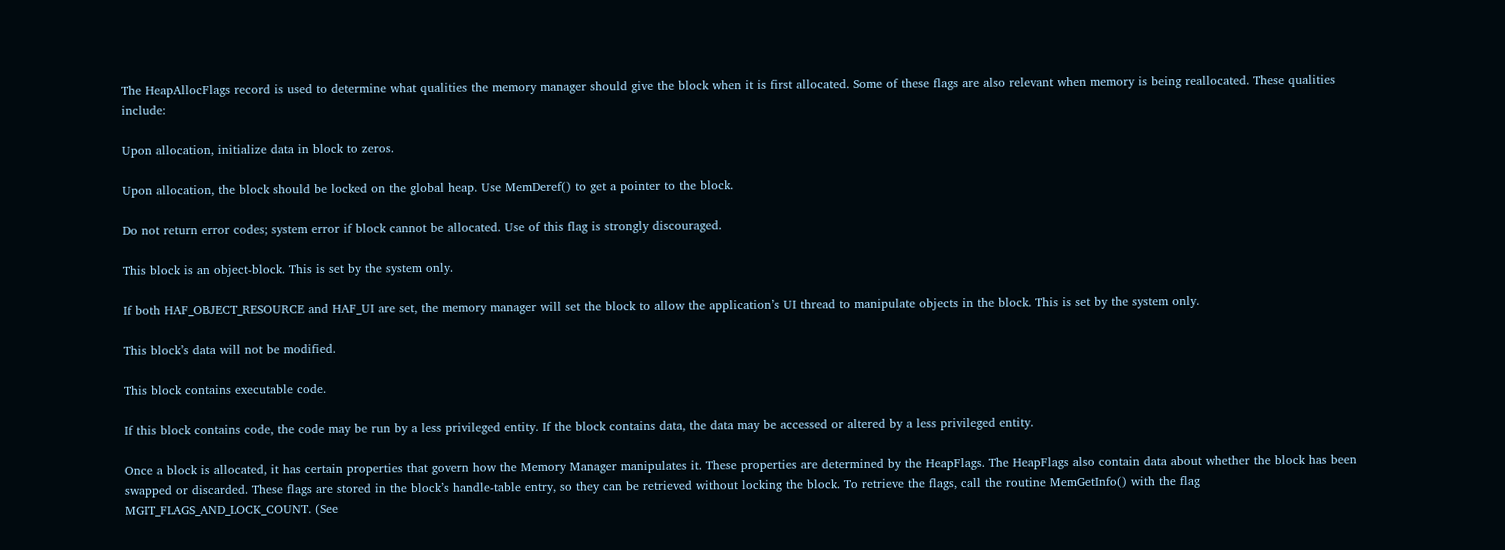The HeapAllocFlags record is used to determine what qualities the memory manager should give the block when it is first allocated. Some of these flags are also relevant when memory is being reallocated. These qualities include:

Upon allocation, initialize data in block to zeros.

Upon allocation, the block should be locked on the global heap. Use MemDeref() to get a pointer to the block.

Do not return error codes; system error if block cannot be allocated. Use of this flag is strongly discouraged.

This block is an object-block. This is set by the system only.

If both HAF_OBJECT_RESOURCE and HAF_UI are set, the memory manager will set the block to allow the application’s UI thread to manipulate objects in the block. This is set by the system only.

This block’s data will not be modified.

This block contains executable code.

If this block contains code, the code may be run by a less privileged entity. If the block contains data, the data may be accessed or altered by a less privileged entity.

Once a block is allocated, it has certain properties that govern how the Memory Manager manipulates it. These properties are determined by the HeapFlags. The HeapFlags also contain data about whether the block has been swapped or discarded. These flags are stored in the block’s handle-table entry, so they can be retrieved without locking the block. To retrieve the flags, call the routine MemGetInfo() with the flag MGIT_FLAGS_AND_LOCK_COUNT. (See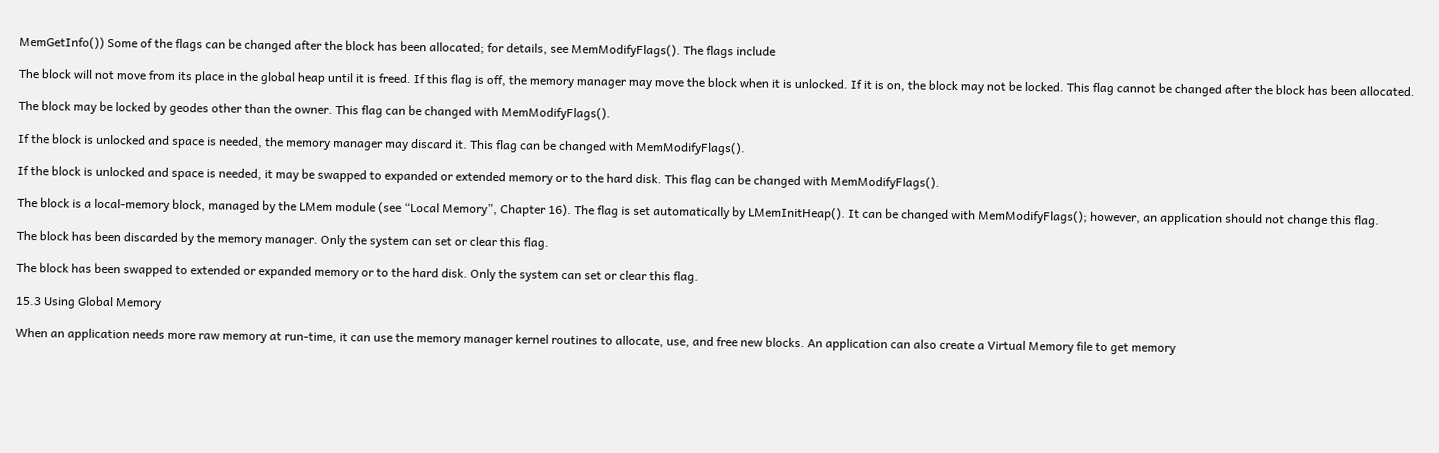MemGetInfo()) Some of the flags can be changed after the block has been allocated; for details, see MemModifyFlags(). The flags include

The block will not move from its place in the global heap until it is freed. If this flag is off, the memory manager may move the block when it is unlocked. If it is on, the block may not be locked. This flag cannot be changed after the block has been allocated.

The block may be locked by geodes other than the owner. This flag can be changed with MemModifyFlags().

If the block is unlocked and space is needed, the memory manager may discard it. This flag can be changed with MemModifyFlags().

If the block is unlocked and space is needed, it may be swapped to expanded or extended memory or to the hard disk. This flag can be changed with MemModifyFlags().

The block is a local-memory block, managed by the LMem module (see “Local Memory”, Chapter 16). The flag is set automatically by LMemInitHeap(). It can be changed with MemModifyFlags(); however, an application should not change this flag.

The block has been discarded by the memory manager. Only the system can set or clear this flag.

The block has been swapped to extended or expanded memory or to the hard disk. Only the system can set or clear this flag.

15.3 Using Global Memory

When an application needs more raw memory at run-time, it can use the memory manager kernel routines to allocate, use, and free new blocks. An application can also create a Virtual Memory file to get memory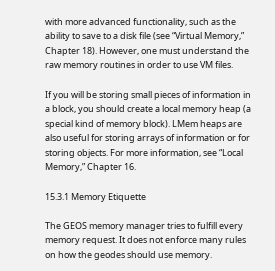with more advanced functionality, such as the ability to save to a disk file (see “Virtual Memory,” Chapter 18). However, one must understand the raw memory routines in order to use VM files.

If you will be storing small pieces of information in a block, you should create a local memory heap (a special kind of memory block). LMem heaps are also useful for storing arrays of information or for storing objects. For more information, see “Local Memory,” Chapter 16.

15.3.1 Memory Etiquette

The GEOS memory manager tries to fulfill every memory request. It does not enforce many rules on how the geodes should use memory.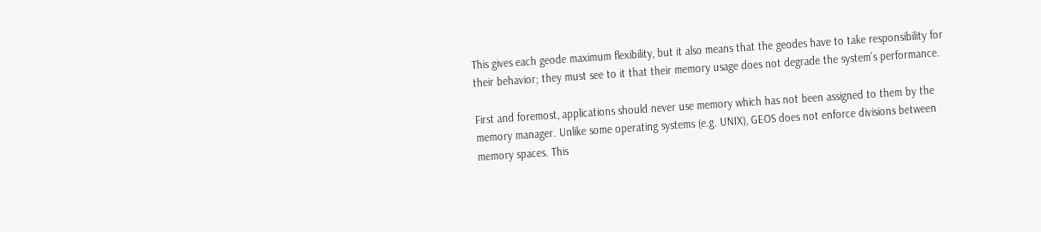This gives each geode maximum flexibility, but it also means that the geodes have to take responsibility for their behavior; they must see to it that their memory usage does not degrade the system’s performance.

First and foremost, applications should never use memory which has not been assigned to them by the memory manager. Unlike some operating systems (e.g. UNIX), GEOS does not enforce divisions between memory spaces. This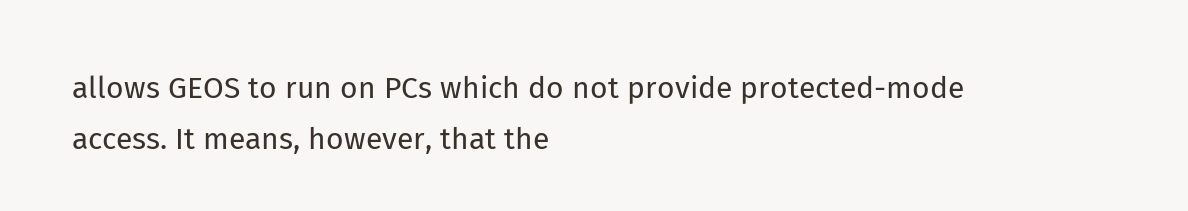allows GEOS to run on PCs which do not provide protected-mode access. It means, however, that the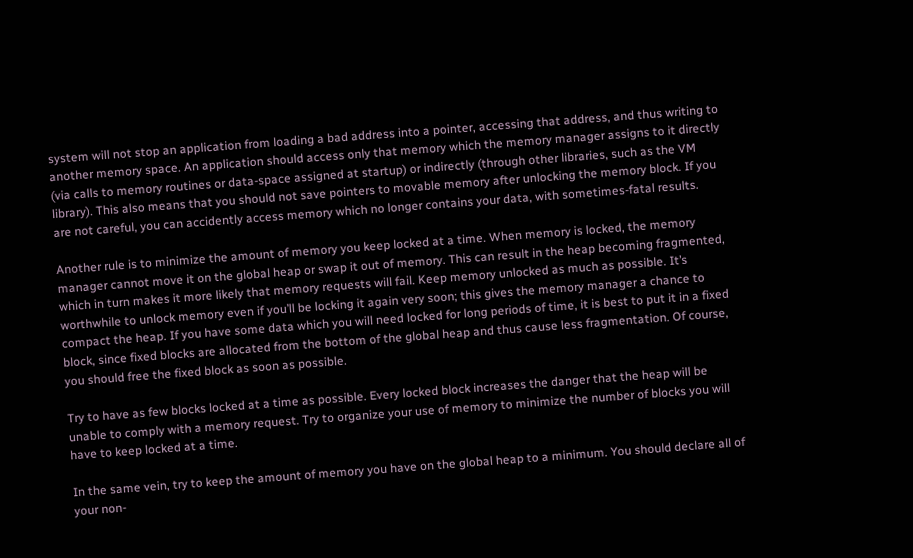system will not stop an application from loading a bad address into a pointer, accessing that address, and thus writing to another memory space. An application should access only that memory which the memory manager assigns to it directly (via calls to memory routines or data-space assigned at startup) or indirectly (through other libraries, such as the VM library). This also means that you should not save pointers to movable memory after unlocking the memory block. If you are not careful, you can accidently access memory which no longer contains your data, with sometimes-fatal results.

Another rule is to minimize the amount of memory you keep locked at a time. When memory is locked, the memory manager cannot move it on the global heap or swap it out of memory. This can result in the heap becoming fragmented, which in turn makes it more likely that memory requests will fail. Keep memory unlocked as much as possible. It’s worthwhile to unlock memory even if you’ll be locking it again very soon; this gives the memory manager a chance to compact the heap. If you have some data which you will need locked for long periods of time, it is best to put it in a fixed block, since fixed blocks are allocated from the bottom of the global heap and thus cause less fragmentation. Of course, you should free the fixed block as soon as possible.

Try to have as few blocks locked at a time as possible. Every locked block increases the danger that the heap will be unable to comply with a memory request. Try to organize your use of memory to minimize the number of blocks you will have to keep locked at a time.

In the same vein, try to keep the amount of memory you have on the global heap to a minimum. You should declare all of your non-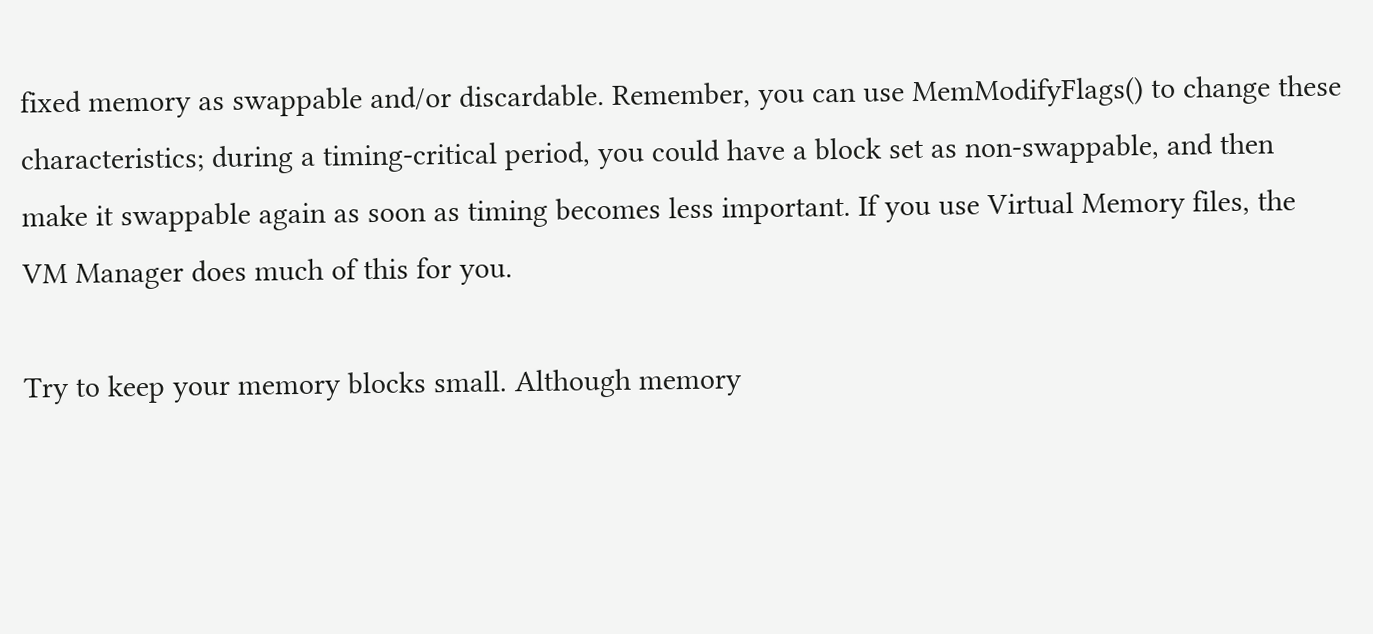fixed memory as swappable and/or discardable. Remember, you can use MemModifyFlags() to change these characteristics; during a timing-critical period, you could have a block set as non-swappable, and then make it swappable again as soon as timing becomes less important. If you use Virtual Memory files, the VM Manager does much of this for you.

Try to keep your memory blocks small. Although memory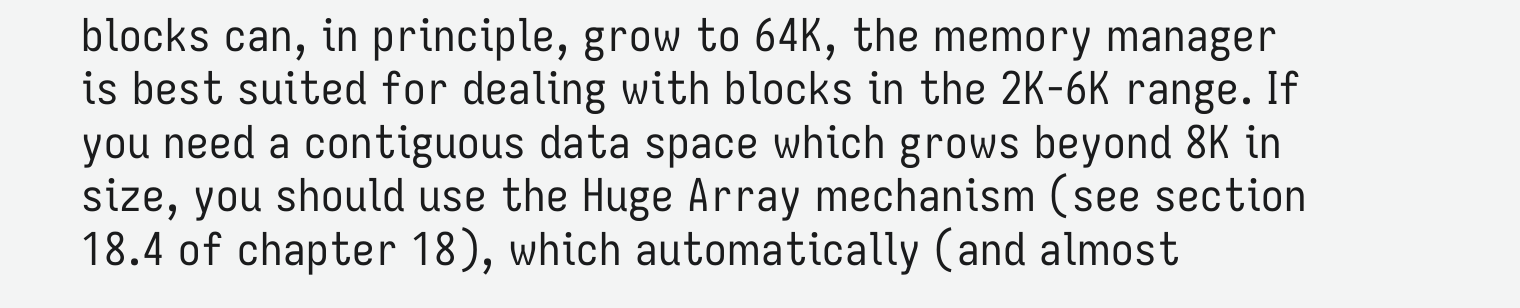blocks can, in principle, grow to 64K, the memory manager is best suited for dealing with blocks in the 2K-6K range. If you need a contiguous data space which grows beyond 8K in size, you should use the Huge Array mechanism (see section 18.4 of chapter 18), which automatically (and almost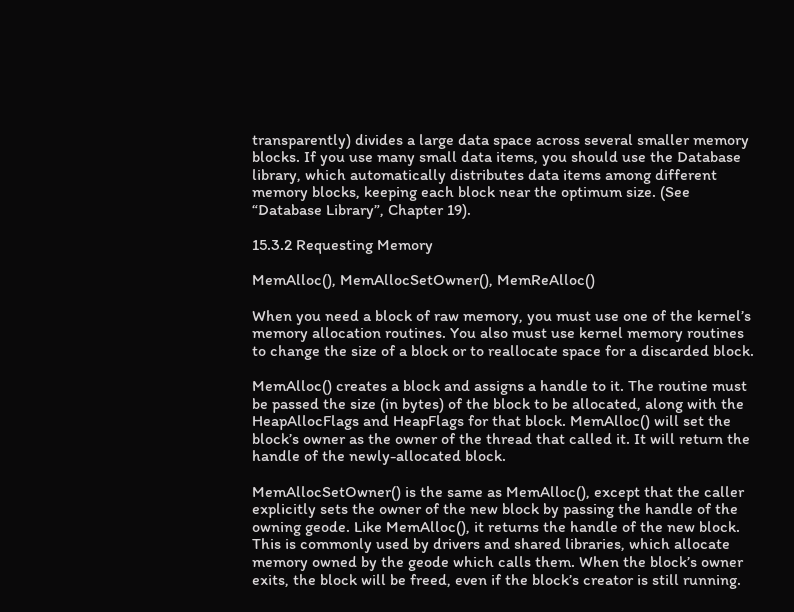transparently) divides a large data space across several smaller memory blocks. If you use many small data items, you should use the Database library, which automatically distributes data items among different memory blocks, keeping each block near the optimum size. (See “Database Library”, Chapter 19).

15.3.2 Requesting Memory

MemAlloc(), MemAllocSetOwner(), MemReAlloc()

When you need a block of raw memory, you must use one of the kernel’s memory allocation routines. You also must use kernel memory routines to change the size of a block or to reallocate space for a discarded block.

MemAlloc() creates a block and assigns a handle to it. The routine must be passed the size (in bytes) of the block to be allocated, along with the HeapAllocFlags and HeapFlags for that block. MemAlloc() will set the block’s owner as the owner of the thread that called it. It will return the handle of the newly-allocated block.

MemAllocSetOwner() is the same as MemAlloc(), except that the caller explicitly sets the owner of the new block by passing the handle of the owning geode. Like MemAlloc(), it returns the handle of the new block. This is commonly used by drivers and shared libraries, which allocate memory owned by the geode which calls them. When the block’s owner exits, the block will be freed, even if the block’s creator is still running.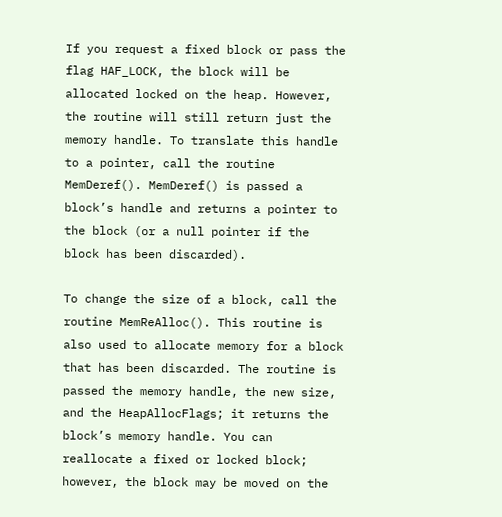If you request a fixed block or pass the flag HAF_LOCK, the block will be allocated locked on the heap. However, the routine will still return just the memory handle. To translate this handle to a pointer, call the routine MemDeref(). MemDeref() is passed a block’s handle and returns a pointer to the block (or a null pointer if the block has been discarded).

To change the size of a block, call the routine MemReAlloc(). This routine is also used to allocate memory for a block that has been discarded. The routine is passed the memory handle, the new size, and the HeapAllocFlags; it returns the block’s memory handle. You can reallocate a fixed or locked block; however, the block may be moved on the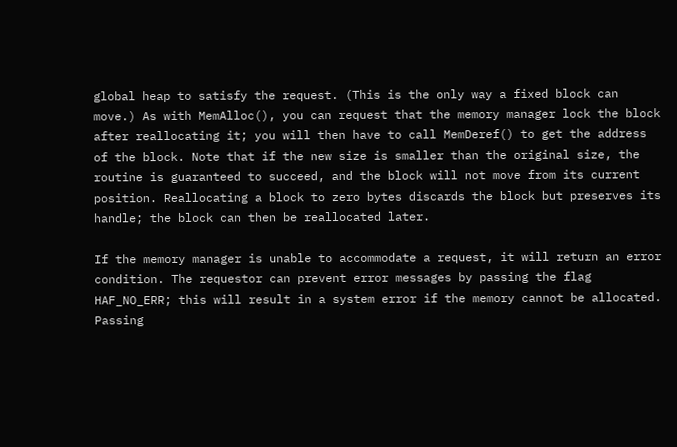global heap to satisfy the request. (This is the only way a fixed block can move.) As with MemAlloc(), you can request that the memory manager lock the block after reallocating it; you will then have to call MemDeref() to get the address of the block. Note that if the new size is smaller than the original size, the routine is guaranteed to succeed, and the block will not move from its current position. Reallocating a block to zero bytes discards the block but preserves its handle; the block can then be reallocated later.

If the memory manager is unable to accommodate a request, it will return an error condition. The requestor can prevent error messages by passing the flag HAF_NO_ERR; this will result in a system error if the memory cannot be allocated. Passing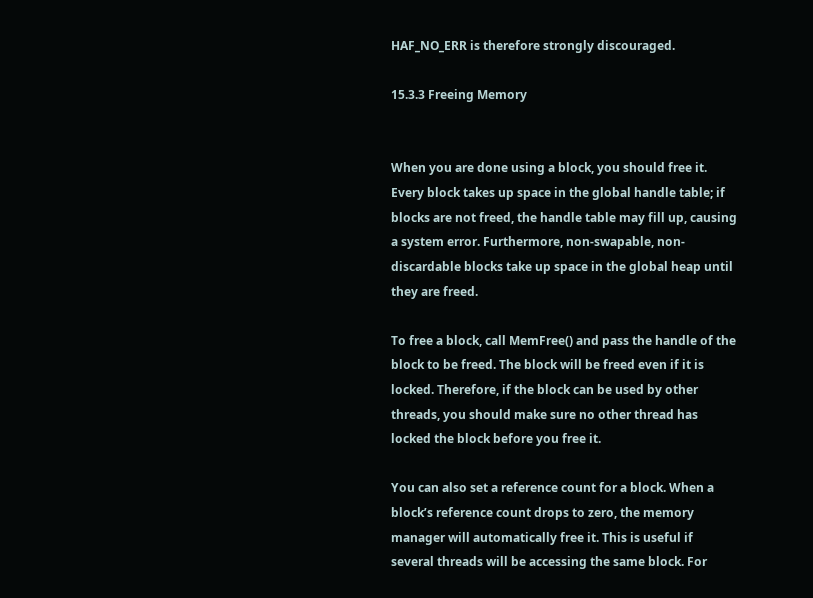HAF_NO_ERR is therefore strongly discouraged.

15.3.3 Freeing Memory


When you are done using a block, you should free it. Every block takes up space in the global handle table; if blocks are not freed, the handle table may fill up, causing a system error. Furthermore, non-swapable, non-discardable blocks take up space in the global heap until they are freed.

To free a block, call MemFree() and pass the handle of the block to be freed. The block will be freed even if it is locked. Therefore, if the block can be used by other threads, you should make sure no other thread has locked the block before you free it.

You can also set a reference count for a block. When a block’s reference count drops to zero, the memory manager will automatically free it. This is useful if several threads will be accessing the same block. For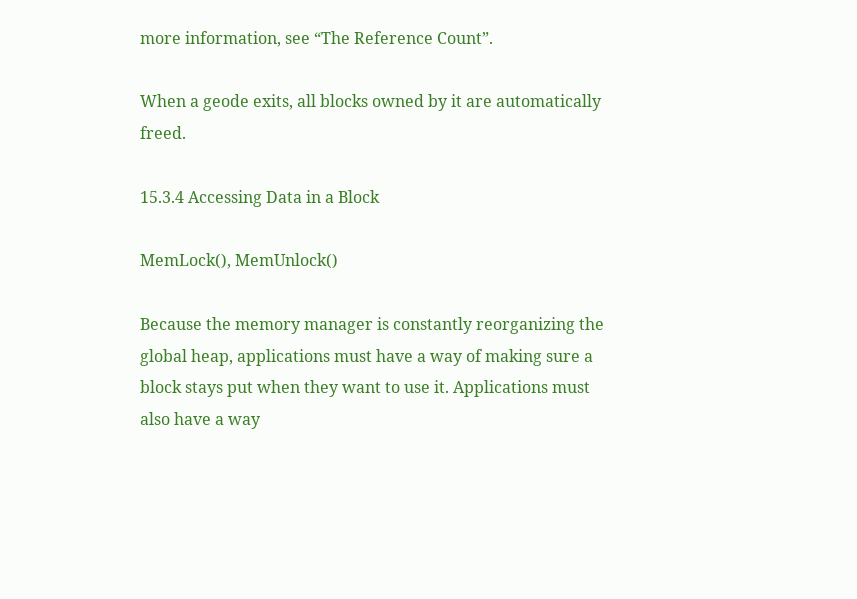more information, see “The Reference Count”.

When a geode exits, all blocks owned by it are automatically freed.

15.3.4 Accessing Data in a Block

MemLock(), MemUnlock()

Because the memory manager is constantly reorganizing the global heap, applications must have a way of making sure a block stays put when they want to use it. Applications must also have a way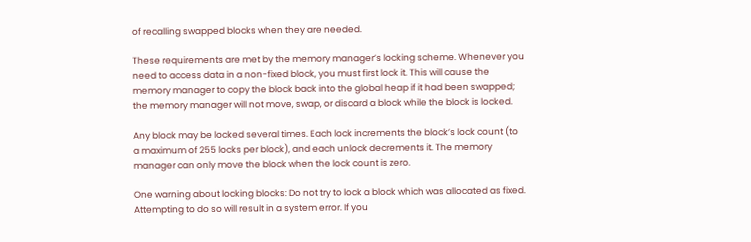of recalling swapped blocks when they are needed.

These requirements are met by the memory manager’s locking scheme. Whenever you need to access data in a non-fixed block, you must first lock it. This will cause the memory manager to copy the block back into the global heap if it had been swapped; the memory manager will not move, swap, or discard a block while the block is locked.

Any block may be locked several times. Each lock increments the block’s lock count (to a maximum of 255 locks per block), and each unlock decrements it. The memory manager can only move the block when the lock count is zero.

One warning about locking blocks: Do not try to lock a block which was allocated as fixed. Attempting to do so will result in a system error. If you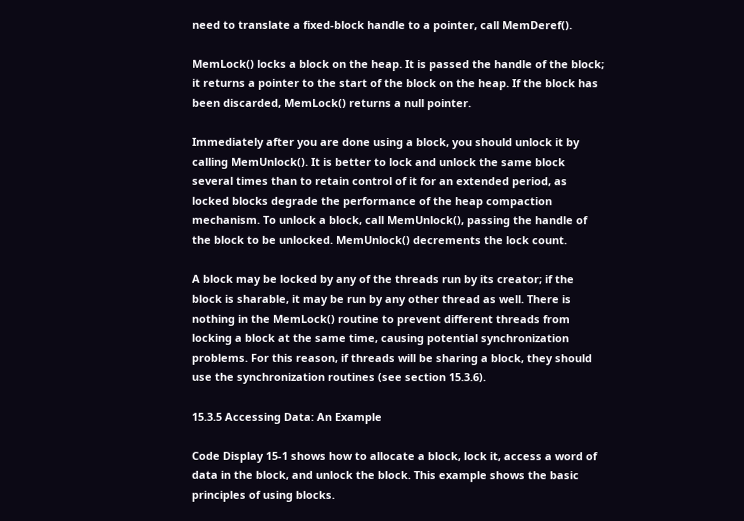need to translate a fixed-block handle to a pointer, call MemDeref().

MemLock() locks a block on the heap. It is passed the handle of the block; it returns a pointer to the start of the block on the heap. If the block has been discarded, MemLock() returns a null pointer.

Immediately after you are done using a block, you should unlock it by calling MemUnlock(). It is better to lock and unlock the same block several times than to retain control of it for an extended period, as locked blocks degrade the performance of the heap compaction mechanism. To unlock a block, call MemUnlock(), passing the handle of the block to be unlocked. MemUnlock() decrements the lock count.

A block may be locked by any of the threads run by its creator; if the block is sharable, it may be run by any other thread as well. There is nothing in the MemLock() routine to prevent different threads from locking a block at the same time, causing potential synchronization problems. For this reason, if threads will be sharing a block, they should use the synchronization routines (see section 15.3.6).

15.3.5 Accessing Data: An Example

Code Display 15-1 shows how to allocate a block, lock it, access a word of data in the block, and unlock the block. This example shows the basic principles of using blocks.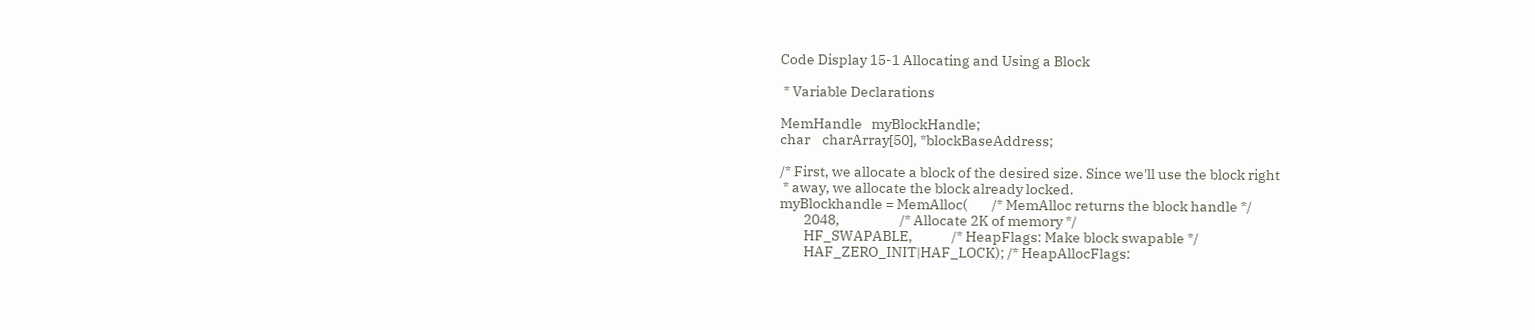Code Display 15-1 Allocating and Using a Block

 * Variable Declarations

MemHandle   myBlockHandle;
char    charArray[50], *blockBaseAddress;

/* First, we allocate a block of the desired size. Since we'll use the block right
 * away, we allocate the block already locked.
myBlockhandle = MemAlloc(        /* MemAlloc returns the block handle */
        2048,                    /* Allocate 2K of memory */
        HF_SWAPABLE,             /* HeapFlags: Make block swapable */
        HAF_ZERO_INIT|HAF_LOCK); /* HeapAllocFlags: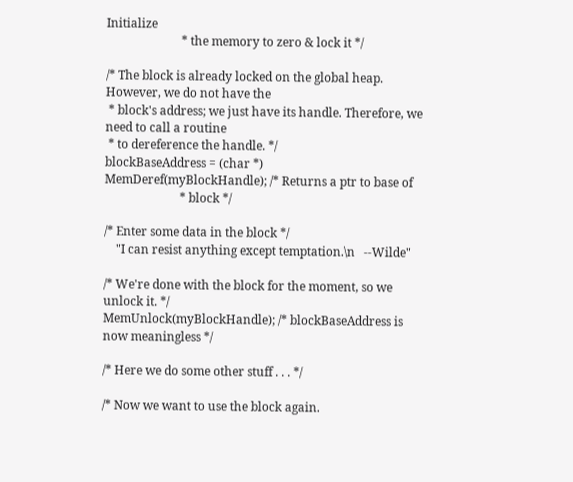Initialize
                         * the memory to zero & lock it */

/* The block is already locked on the global heap. However, we do not have the
 * block's address; we just have its handle. Therefore, we need to call a routine
 * to dereference the handle. */
blockBaseAddress = (char *) MemDeref(myBlockHandle); /* Returns a ptr to base of
                         * block */

/* Enter some data in the block */
    "I can resist anything except temptation.\n   --Wilde"

/* We're done with the block for the moment, so we unlock it. */
MemUnlock(myBlockHandle); /* blockBaseAddress is now meaningless */

/* Here we do some other stuff . . . */

/* Now we want to use the block again.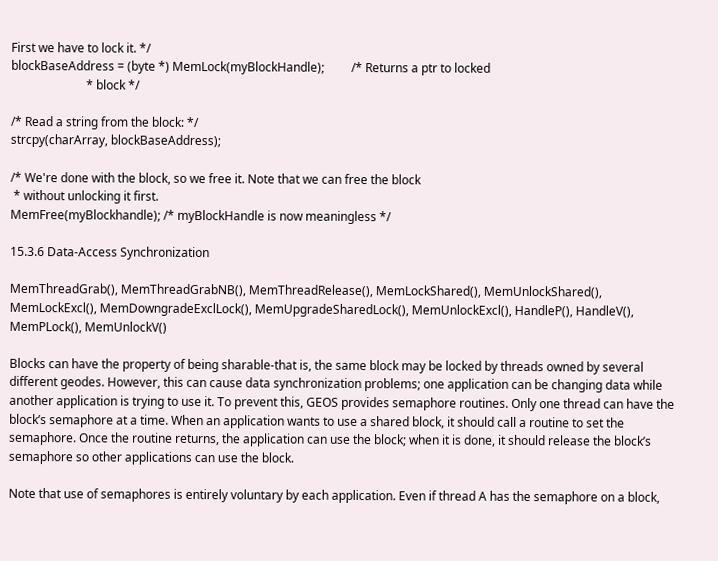First we have to lock it. */
blockBaseAddress = (byte *) MemLock(myBlockHandle);         /* Returns a ptr to locked
                         * block */

/* Read a string from the block: */
strcpy(charArray, blockBaseAddress);

/* We're done with the block, so we free it. Note that we can free the block
 * without unlocking it first.
MemFree(myBlockhandle); /* myBlockHandle is now meaningless */

15.3.6 Data-Access Synchronization

MemThreadGrab(), MemThreadGrabNB(), MemThreadRelease(), MemLockShared(), MemUnlockShared(), MemLockExcl(), MemDowngradeExclLock(), MemUpgradeSharedLock(), MemUnlockExcl(), HandleP(), HandleV(), MemPLock(), MemUnlockV()

Blocks can have the property of being sharable-that is, the same block may be locked by threads owned by several different geodes. However, this can cause data synchronization problems; one application can be changing data while another application is trying to use it. To prevent this, GEOS provides semaphore routines. Only one thread can have the block’s semaphore at a time. When an application wants to use a shared block, it should call a routine to set the semaphore. Once the routine returns, the application can use the block; when it is done, it should release the block’s semaphore so other applications can use the block.

Note that use of semaphores is entirely voluntary by each application. Even if thread A has the semaphore on a block,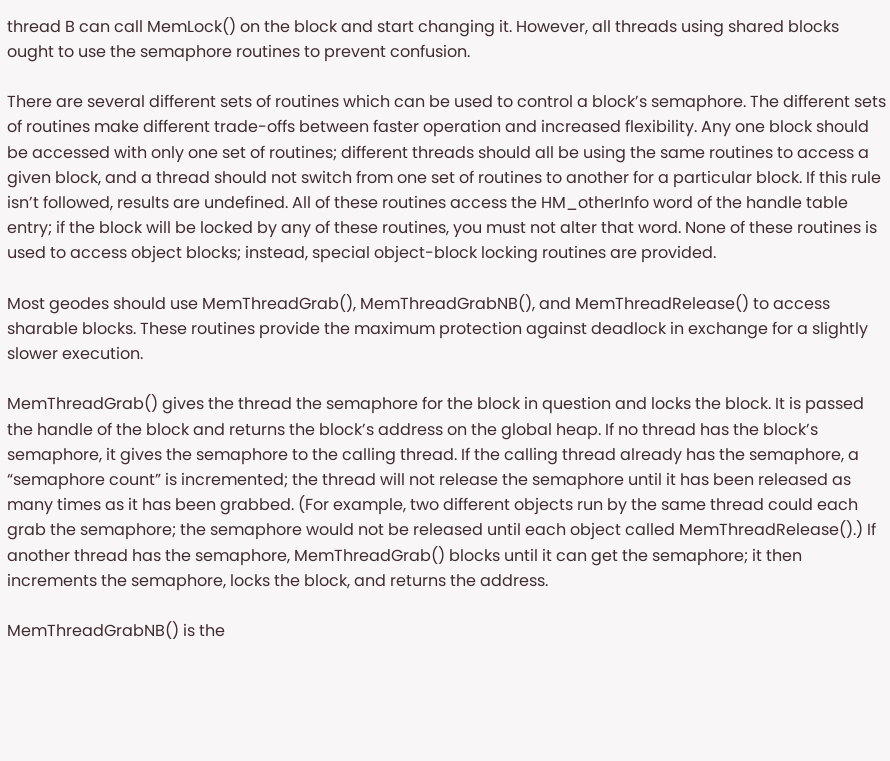thread B can call MemLock() on the block and start changing it. However, all threads using shared blocks ought to use the semaphore routines to prevent confusion.

There are several different sets of routines which can be used to control a block’s semaphore. The different sets of routines make different trade-offs between faster operation and increased flexibility. Any one block should be accessed with only one set of routines; different threads should all be using the same routines to access a given block, and a thread should not switch from one set of routines to another for a particular block. If this rule isn’t followed, results are undefined. All of these routines access the HM_otherInfo word of the handle table entry; if the block will be locked by any of these routines, you must not alter that word. None of these routines is used to access object blocks; instead, special object-block locking routines are provided.

Most geodes should use MemThreadGrab(), MemThreadGrabNB(), and MemThreadRelease() to access sharable blocks. These routines provide the maximum protection against deadlock in exchange for a slightly slower execution.

MemThreadGrab() gives the thread the semaphore for the block in question and locks the block. It is passed the handle of the block and returns the block’s address on the global heap. If no thread has the block’s semaphore, it gives the semaphore to the calling thread. If the calling thread already has the semaphore, a “semaphore count” is incremented; the thread will not release the semaphore until it has been released as many times as it has been grabbed. (For example, two different objects run by the same thread could each grab the semaphore; the semaphore would not be released until each object called MemThreadRelease().) If another thread has the semaphore, MemThreadGrab() blocks until it can get the semaphore; it then increments the semaphore, locks the block, and returns the address.

MemThreadGrabNB() is the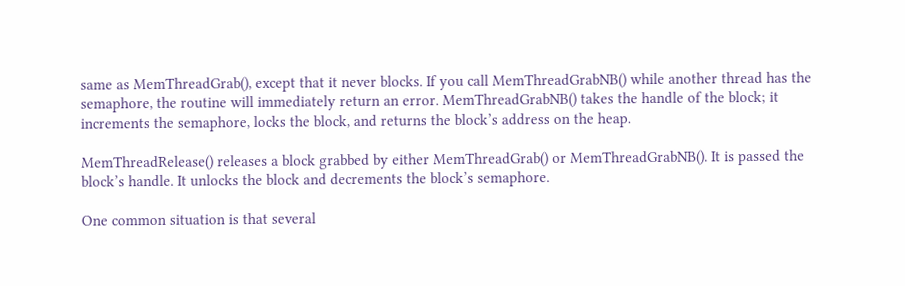same as MemThreadGrab(), except that it never blocks. If you call MemThreadGrabNB() while another thread has the semaphore, the routine will immediately return an error. MemThreadGrabNB() takes the handle of the block; it increments the semaphore, locks the block, and returns the block’s address on the heap.

MemThreadRelease() releases a block grabbed by either MemThreadGrab() or MemThreadGrabNB(). It is passed the block’s handle. It unlocks the block and decrements the block’s semaphore.

One common situation is that several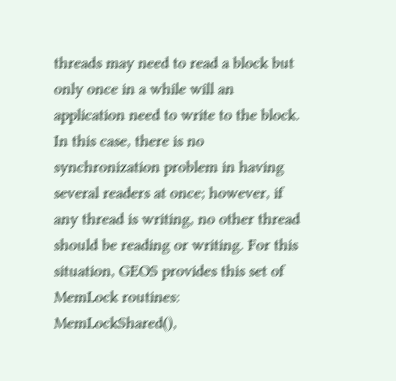threads may need to read a block but only once in a while will an application need to write to the block. In this case, there is no synchronization problem in having several readers at once; however, if any thread is writing, no other thread should be reading or writing. For this situation, GEOS provides this set of MemLock routines: MemLockShared(),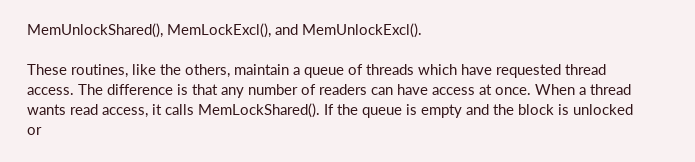MemUnlockShared(), MemLockExcl(), and MemUnlockExcl().

These routines, like the others, maintain a queue of threads which have requested thread access. The difference is that any number of readers can have access at once. When a thread wants read access, it calls MemLockShared(). If the queue is empty and the block is unlocked or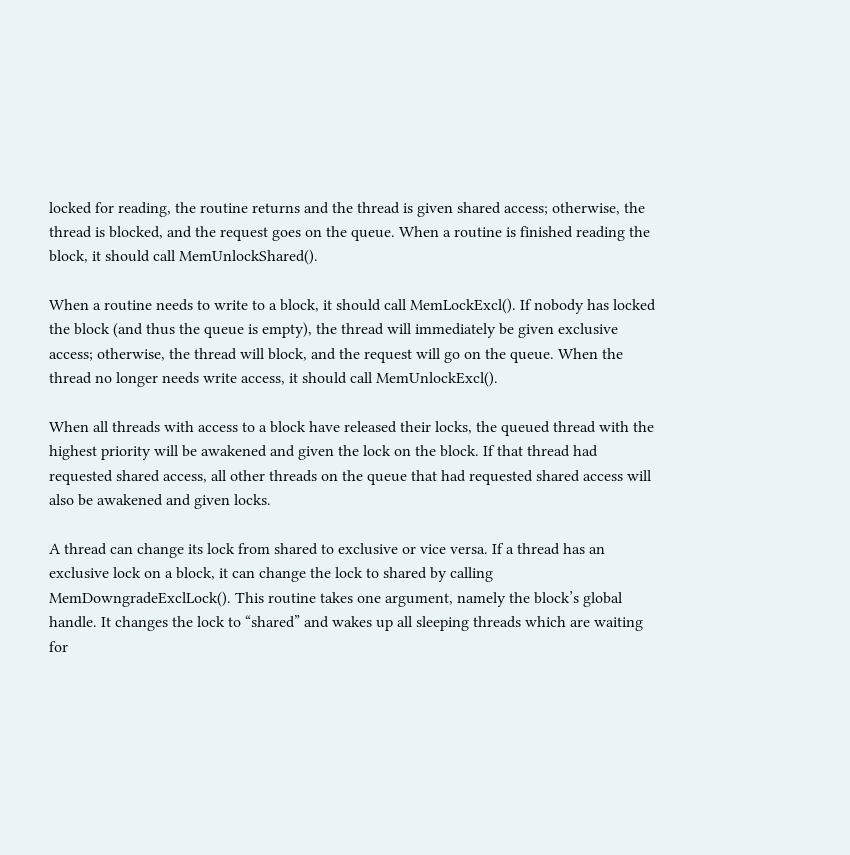locked for reading, the routine returns and the thread is given shared access; otherwise, the thread is blocked, and the request goes on the queue. When a routine is finished reading the block, it should call MemUnlockShared().

When a routine needs to write to a block, it should call MemLockExcl(). If nobody has locked the block (and thus the queue is empty), the thread will immediately be given exclusive access; otherwise, the thread will block, and the request will go on the queue. When the thread no longer needs write access, it should call MemUnlockExcl().

When all threads with access to a block have released their locks, the queued thread with the highest priority will be awakened and given the lock on the block. If that thread had requested shared access, all other threads on the queue that had requested shared access will also be awakened and given locks.

A thread can change its lock from shared to exclusive or vice versa. If a thread has an exclusive lock on a block, it can change the lock to shared by calling MemDowngradeExclLock(). This routine takes one argument, namely the block’s global handle. It changes the lock to “shared” and wakes up all sleeping threads which are waiting for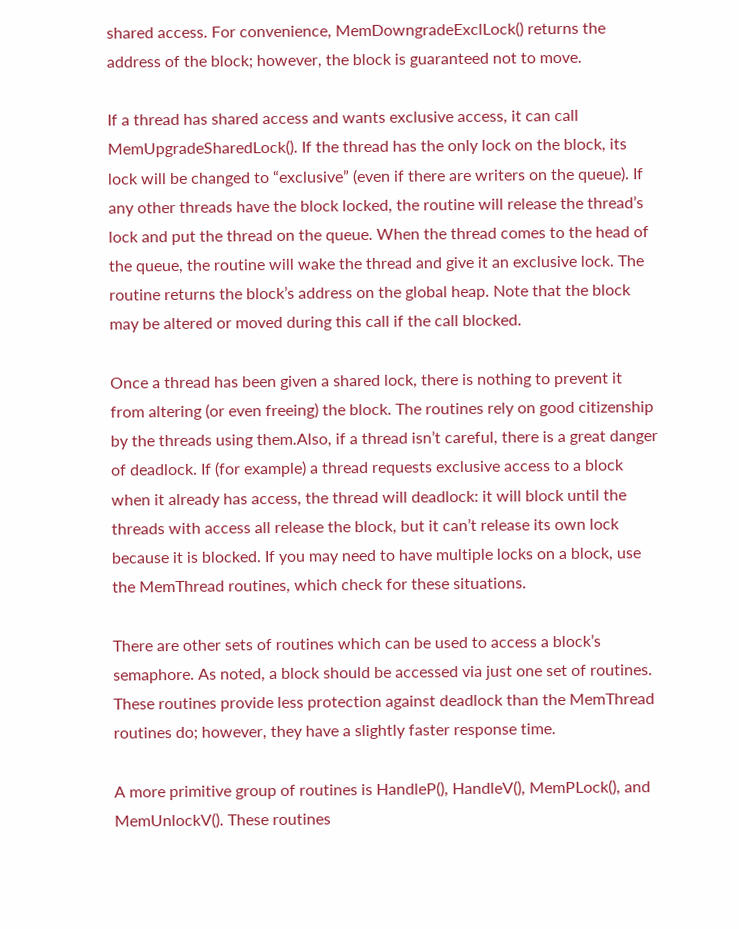shared access. For convenience, MemDowngradeExclLock() returns the address of the block; however, the block is guaranteed not to move.

If a thread has shared access and wants exclusive access, it can call MemUpgradeSharedLock(). If the thread has the only lock on the block, its lock will be changed to “exclusive” (even if there are writers on the queue). If any other threads have the block locked, the routine will release the thread’s lock and put the thread on the queue. When the thread comes to the head of the queue, the routine will wake the thread and give it an exclusive lock. The routine returns the block’s address on the global heap. Note that the block may be altered or moved during this call if the call blocked.

Once a thread has been given a shared lock, there is nothing to prevent it from altering (or even freeing) the block. The routines rely on good citizenship by the threads using them.Also, if a thread isn’t careful, there is a great danger of deadlock. If (for example) a thread requests exclusive access to a block when it already has access, the thread will deadlock: it will block until the threads with access all release the block, but it can’t release its own lock because it is blocked. If you may need to have multiple locks on a block, use the MemThread routines, which check for these situations.

There are other sets of routines which can be used to access a block’s semaphore. As noted, a block should be accessed via just one set of routines. These routines provide less protection against deadlock than the MemThread routines do; however, they have a slightly faster response time.

A more primitive group of routines is HandleP(), HandleV(), MemPLock(), and MemUnlockV(). These routines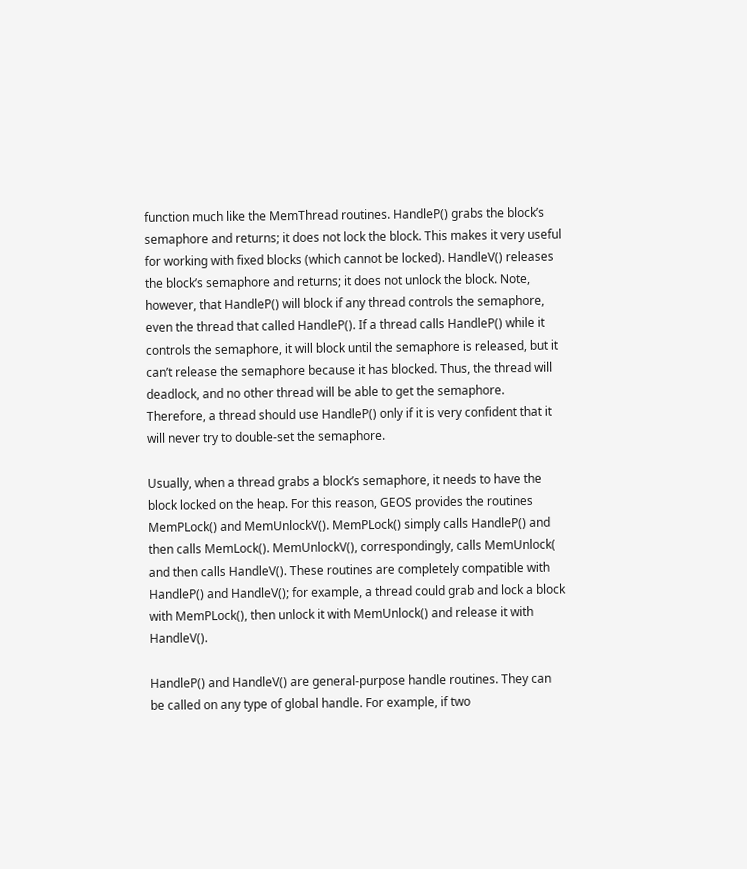function much like the MemThread routines. HandleP() grabs the block’s semaphore and returns; it does not lock the block. This makes it very useful for working with fixed blocks (which cannot be locked). HandleV() releases the block’s semaphore and returns; it does not unlock the block. Note, however, that HandleP() will block if any thread controls the semaphore, even the thread that called HandleP(). If a thread calls HandleP() while it controls the semaphore, it will block until the semaphore is released, but it can’t release the semaphore because it has blocked. Thus, the thread will deadlock, and no other thread will be able to get the semaphore. Therefore, a thread should use HandleP() only if it is very confident that it will never try to double-set the semaphore.

Usually, when a thread grabs a block’s semaphore, it needs to have the block locked on the heap. For this reason, GEOS provides the routines MemPLock() and MemUnlockV(). MemPLock() simply calls HandleP() and then calls MemLock(). MemUnlockV(), correspondingly, calls MemUnlock( and then calls HandleV(). These routines are completely compatible with HandleP() and HandleV(); for example, a thread could grab and lock a block with MemPLock(), then unlock it with MemUnlock() and release it with HandleV().

HandleP() and HandleV() are general-purpose handle routines. They can be called on any type of global handle. For example, if two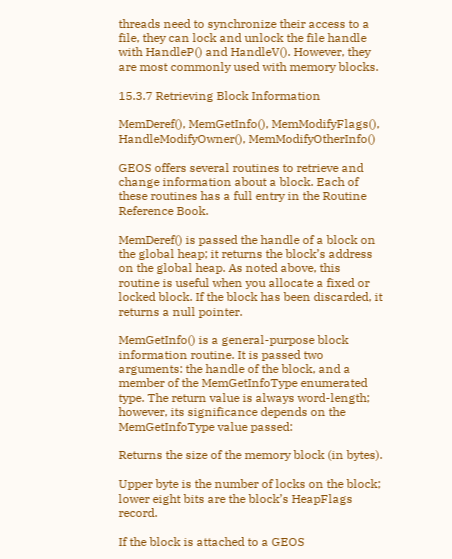threads need to synchronize their access to a file, they can lock and unlock the file handle with HandleP() and HandleV(). However, they are most commonly used with memory blocks.

15.3.7 Retrieving Block Information

MemDeref(), MemGetInfo(), MemModifyFlags(), HandleModifyOwner(), MemModifyOtherInfo()

GEOS offers several routines to retrieve and change information about a block. Each of these routines has a full entry in the Routine Reference Book.

MemDeref() is passed the handle of a block on the global heap; it returns the block’s address on the global heap. As noted above, this routine is useful when you allocate a fixed or locked block. If the block has been discarded, it returns a null pointer.

MemGetInfo() is a general-purpose block information routine. It is passed two arguments: the handle of the block, and a member of the MemGetInfoType enumerated type. The return value is always word-length; however, its significance depends on the MemGetInfoType value passed:

Returns the size of the memory block (in bytes).

Upper byte is the number of locks on the block; lower eight bits are the block’s HeapFlags record.

If the block is attached to a GEOS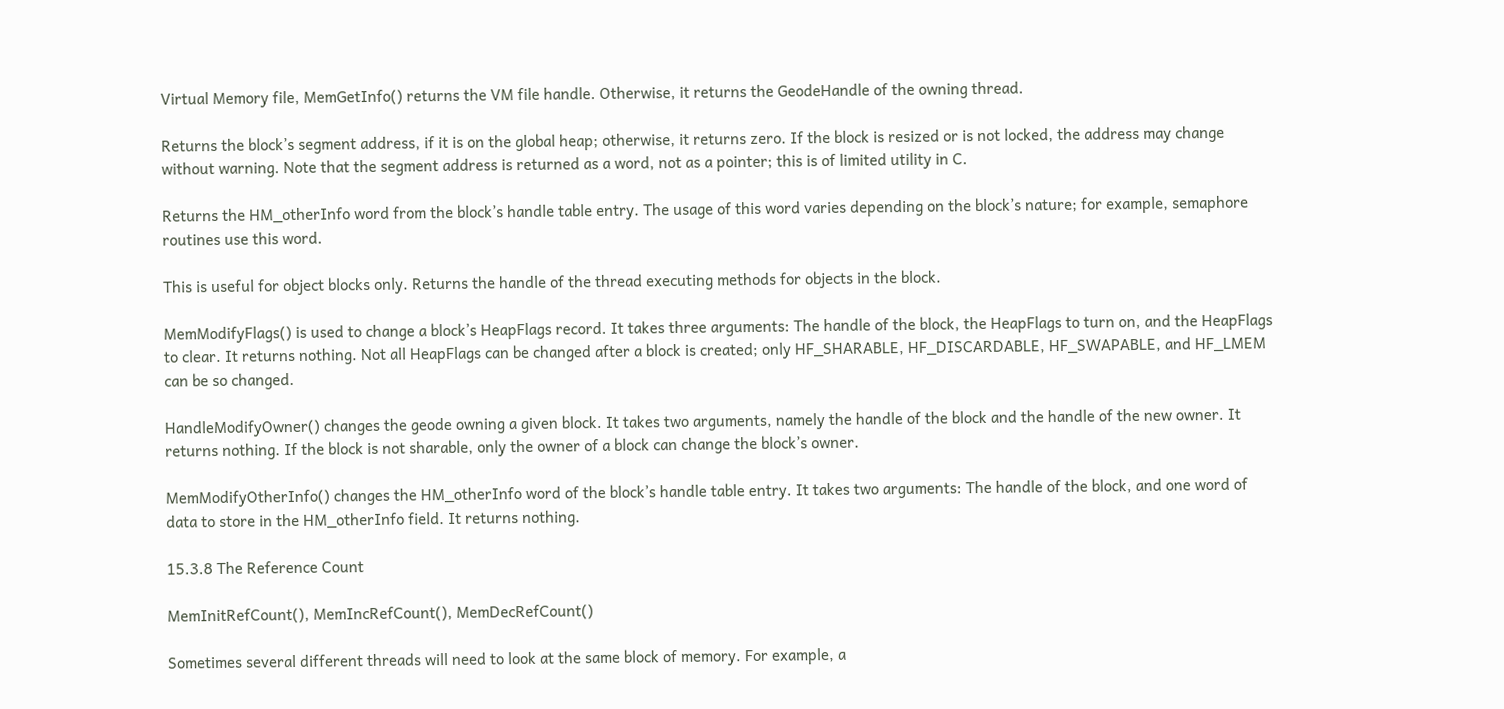Virtual Memory file, MemGetInfo() returns the VM file handle. Otherwise, it returns the GeodeHandle of the owning thread.

Returns the block’s segment address, if it is on the global heap; otherwise, it returns zero. If the block is resized or is not locked, the address may change without warning. Note that the segment address is returned as a word, not as a pointer; this is of limited utility in C.

Returns the HM_otherInfo word from the block’s handle table entry. The usage of this word varies depending on the block’s nature; for example, semaphore routines use this word.

This is useful for object blocks only. Returns the handle of the thread executing methods for objects in the block.

MemModifyFlags() is used to change a block’s HeapFlags record. It takes three arguments: The handle of the block, the HeapFlags to turn on, and the HeapFlags to clear. It returns nothing. Not all HeapFlags can be changed after a block is created; only HF_SHARABLE, HF_DISCARDABLE, HF_SWAPABLE, and HF_LMEM can be so changed.

HandleModifyOwner() changes the geode owning a given block. It takes two arguments, namely the handle of the block and the handle of the new owner. It returns nothing. If the block is not sharable, only the owner of a block can change the block’s owner.

MemModifyOtherInfo() changes the HM_otherInfo word of the block’s handle table entry. It takes two arguments: The handle of the block, and one word of data to store in the HM_otherInfo field. It returns nothing.

15.3.8 The Reference Count

MemInitRefCount(), MemIncRefCount(), MemDecRefCount()

Sometimes several different threads will need to look at the same block of memory. For example, a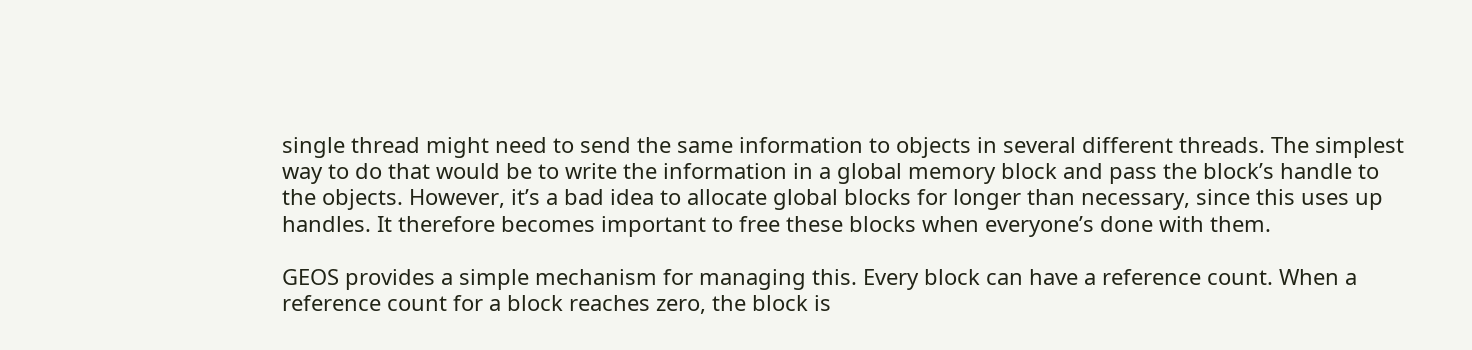single thread might need to send the same information to objects in several different threads. The simplest way to do that would be to write the information in a global memory block and pass the block’s handle to the objects. However, it’s a bad idea to allocate global blocks for longer than necessary, since this uses up handles. It therefore becomes important to free these blocks when everyone’s done with them.

GEOS provides a simple mechanism for managing this. Every block can have a reference count. When a reference count for a block reaches zero, the block is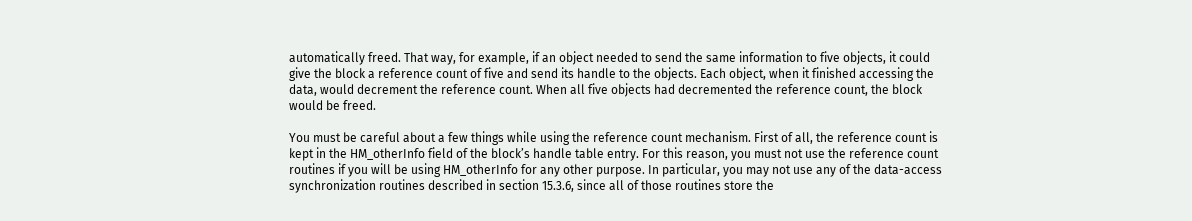automatically freed. That way, for example, if an object needed to send the same information to five objects, it could give the block a reference count of five and send its handle to the objects. Each object, when it finished accessing the data, would decrement the reference count. When all five objects had decremented the reference count, the block would be freed.

You must be careful about a few things while using the reference count mechanism. First of all, the reference count is kept in the HM_otherInfo field of the block’s handle table entry. For this reason, you must not use the reference count routines if you will be using HM_otherInfo for any other purpose. In particular, you may not use any of the data-access synchronization routines described in section 15.3.6, since all of those routines store the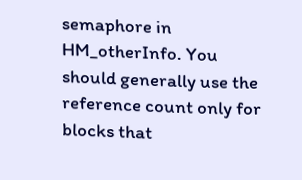semaphore in HM_otherInfo. You should generally use the reference count only for blocks that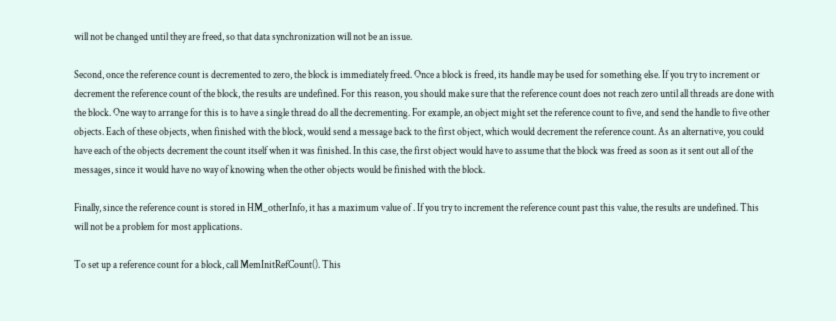will not be changed until they are freed, so that data synchronization will not be an issue.

Second, once the reference count is decremented to zero, the block is immediately freed. Once a block is freed, its handle may be used for something else. If you try to increment or decrement the reference count of the block, the results are undefined. For this reason, you should make sure that the reference count does not reach zero until all threads are done with the block. One way to arrange for this is to have a single thread do all the decrementing. For example, an object might set the reference count to five, and send the handle to five other objects. Each of these objects, when finished with the block, would send a message back to the first object, which would decrement the reference count. As an alternative, you could have each of the objects decrement the count itself when it was finished. In this case, the first object would have to assume that the block was freed as soon as it sent out all of the messages, since it would have no way of knowing when the other objects would be finished with the block.

Finally, since the reference count is stored in HM_otherInfo, it has a maximum value of . If you try to increment the reference count past this value, the results are undefined. This will not be a problem for most applications.

To set up a reference count for a block, call MemInitRefCount(). This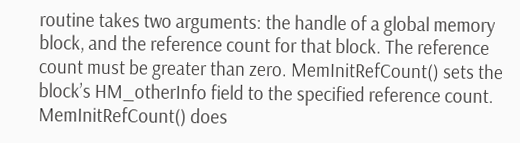routine takes two arguments: the handle of a global memory block, and the reference count for that block. The reference count must be greater than zero. MemInitRefCount() sets the block’s HM_otherInfo field to the specified reference count. MemInitRefCount() does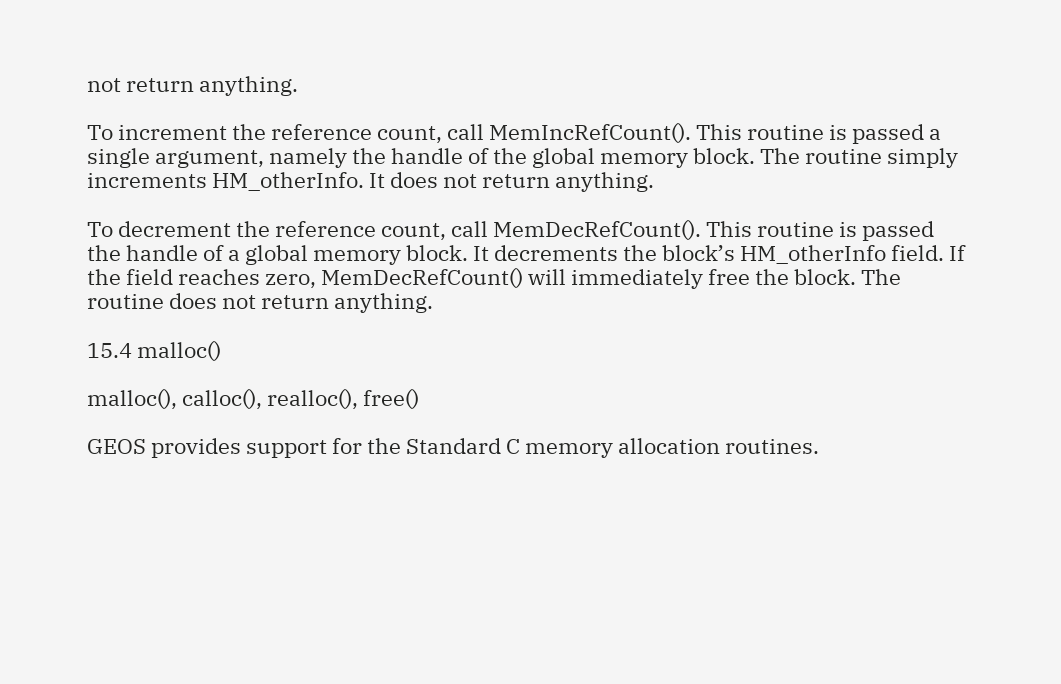not return anything.

To increment the reference count, call MemIncRefCount(). This routine is passed a single argument, namely the handle of the global memory block. The routine simply increments HM_otherInfo. It does not return anything.

To decrement the reference count, call MemDecRefCount(). This routine is passed the handle of a global memory block. It decrements the block’s HM_otherInfo field. If the field reaches zero, MemDecRefCount() will immediately free the block. The routine does not return anything.

15.4 malloc()

malloc(), calloc(), realloc(), free()

GEOS provides support for the Standard C memory allocation routines.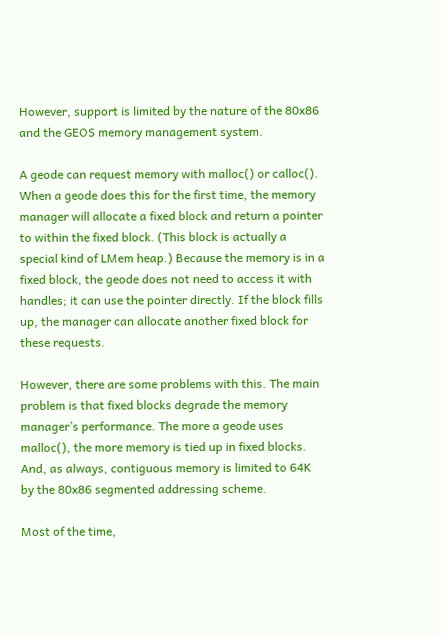However, support is limited by the nature of the 80x86 and the GEOS memory management system.

A geode can request memory with malloc() or calloc(). When a geode does this for the first time, the memory manager will allocate a fixed block and return a pointer to within the fixed block. (This block is actually a special kind of LMem heap.) Because the memory is in a fixed block, the geode does not need to access it with handles; it can use the pointer directly. If the block fills up, the manager can allocate another fixed block for these requests.

However, there are some problems with this. The main problem is that fixed blocks degrade the memory manager’s performance. The more a geode uses malloc(), the more memory is tied up in fixed blocks. And, as always, contiguous memory is limited to 64K by the 80x86 segmented addressing scheme.

Most of the time,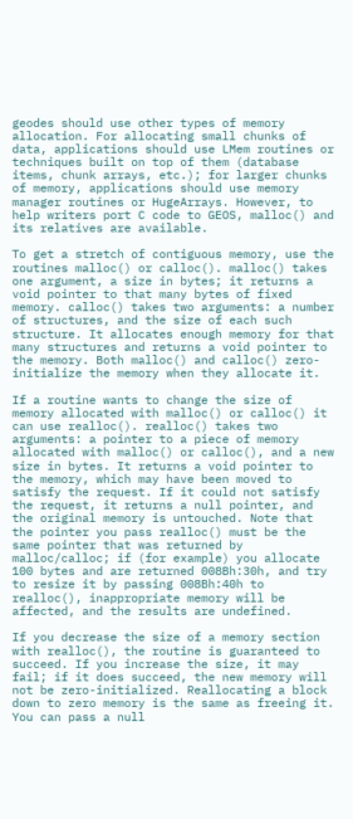geodes should use other types of memory allocation. For allocating small chunks of data, applications should use LMem routines or techniques built on top of them (database items, chunk arrays, etc.); for larger chunks of memory, applications should use memory manager routines or HugeArrays. However, to help writers port C code to GEOS, malloc() and its relatives are available.

To get a stretch of contiguous memory, use the routines malloc() or calloc(). malloc() takes one argument, a size in bytes; it returns a void pointer to that many bytes of fixed memory. calloc() takes two arguments: a number of structures, and the size of each such structure. It allocates enough memory for that many structures and returns a void pointer to the memory. Both malloc() and calloc() zero-initialize the memory when they allocate it.

If a routine wants to change the size of memory allocated with malloc() or calloc() it can use realloc(). realloc() takes two arguments: a pointer to a piece of memory allocated with malloc() or calloc(), and a new size in bytes. It returns a void pointer to the memory, which may have been moved to satisfy the request. If it could not satisfy the request, it returns a null pointer, and the original memory is untouched. Note that the pointer you pass realloc() must be the same pointer that was returned by malloc/calloc; if (for example) you allocate 100 bytes and are returned 008Bh:30h, and try to resize it by passing 008Bh:40h to realloc(), inappropriate memory will be affected, and the results are undefined.

If you decrease the size of a memory section with realloc(), the routine is guaranteed to succeed. If you increase the size, it may fail; if it does succeed, the new memory will not be zero-initialized. Reallocating a block down to zero memory is the same as freeing it. You can pass a null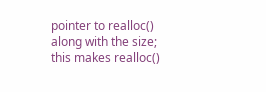pointer to realloc() along with the size; this makes realloc()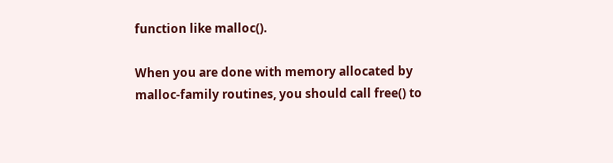function like malloc().

When you are done with memory allocated by malloc-family routines, you should call free() to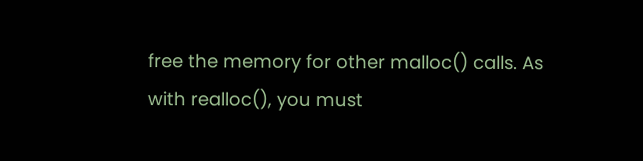free the memory for other malloc() calls. As with realloc(), you must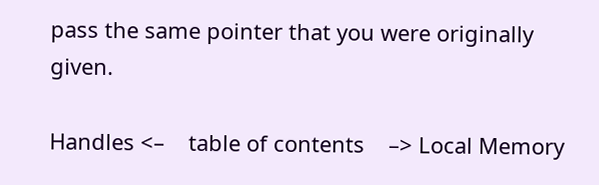pass the same pointer that you were originally given.

Handles <–    table of contents    –> Local Memory